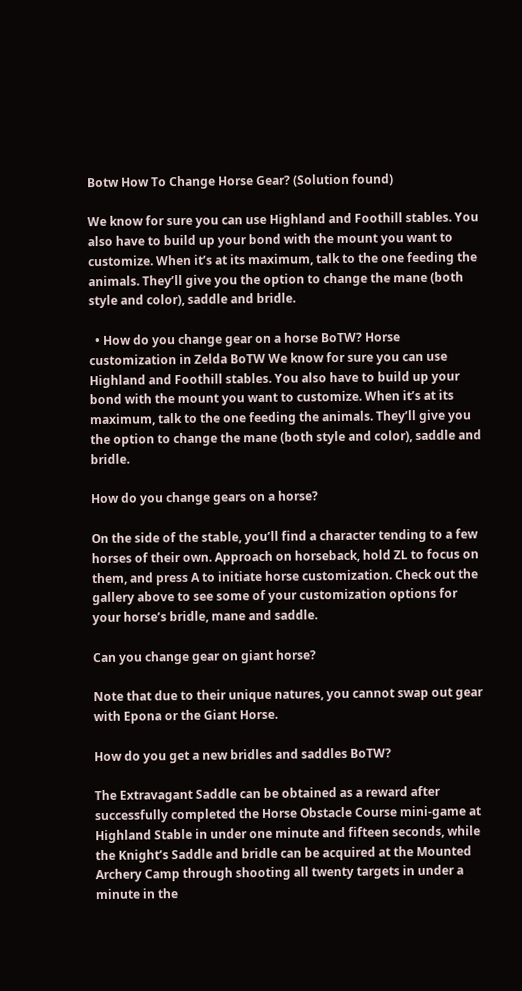Botw How To Change Horse Gear? (Solution found)

We know for sure you can use Highland and Foothill stables. You also have to build up your bond with the mount you want to customize. When it’s at its maximum, talk to the one feeding the animals. They’ll give you the option to change the mane (both style and color), saddle and bridle.

  • How do you change gear on a horse BoTW? Horse customization in Zelda BoTW We know for sure you can use Highland and Foothill stables. You also have to build up your bond with the mount you want to customize. When it’s at its maximum, talk to the one feeding the animals. They’ll give you the option to change the mane (both style and color), saddle and bridle.

How do you change gears on a horse?

On the side of the stable, you’ll find a character tending to a few horses of their own. Approach on horseback, hold ZL to focus on them, and press A to initiate horse customization. Check out the gallery above to see some of your customization options for your horse’s bridle, mane and saddle.

Can you change gear on giant horse?

Note that due to their unique natures, you cannot swap out gear with Epona or the Giant Horse.

How do you get a new bridles and saddles BoTW?

The Extravagant Saddle can be obtained as a reward after successfully completed the Horse Obstacle Course mini-game at Highland Stable in under one minute and fifteen seconds, while the Knight’s Saddle and bridle can be acquired at the Mounted Archery Camp through shooting all twenty targets in under a minute in the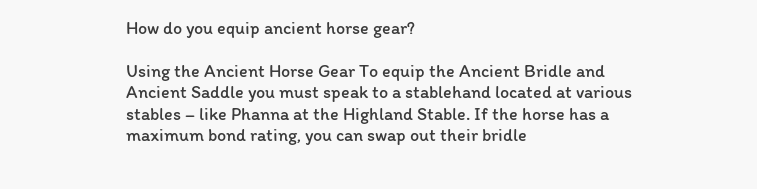How do you equip ancient horse gear?

Using the Ancient Horse Gear To equip the Ancient Bridle and Ancient Saddle you must speak to a stablehand located at various stables – like Phanna at the Highland Stable. If the horse has a maximum bond rating, you can swap out their bridle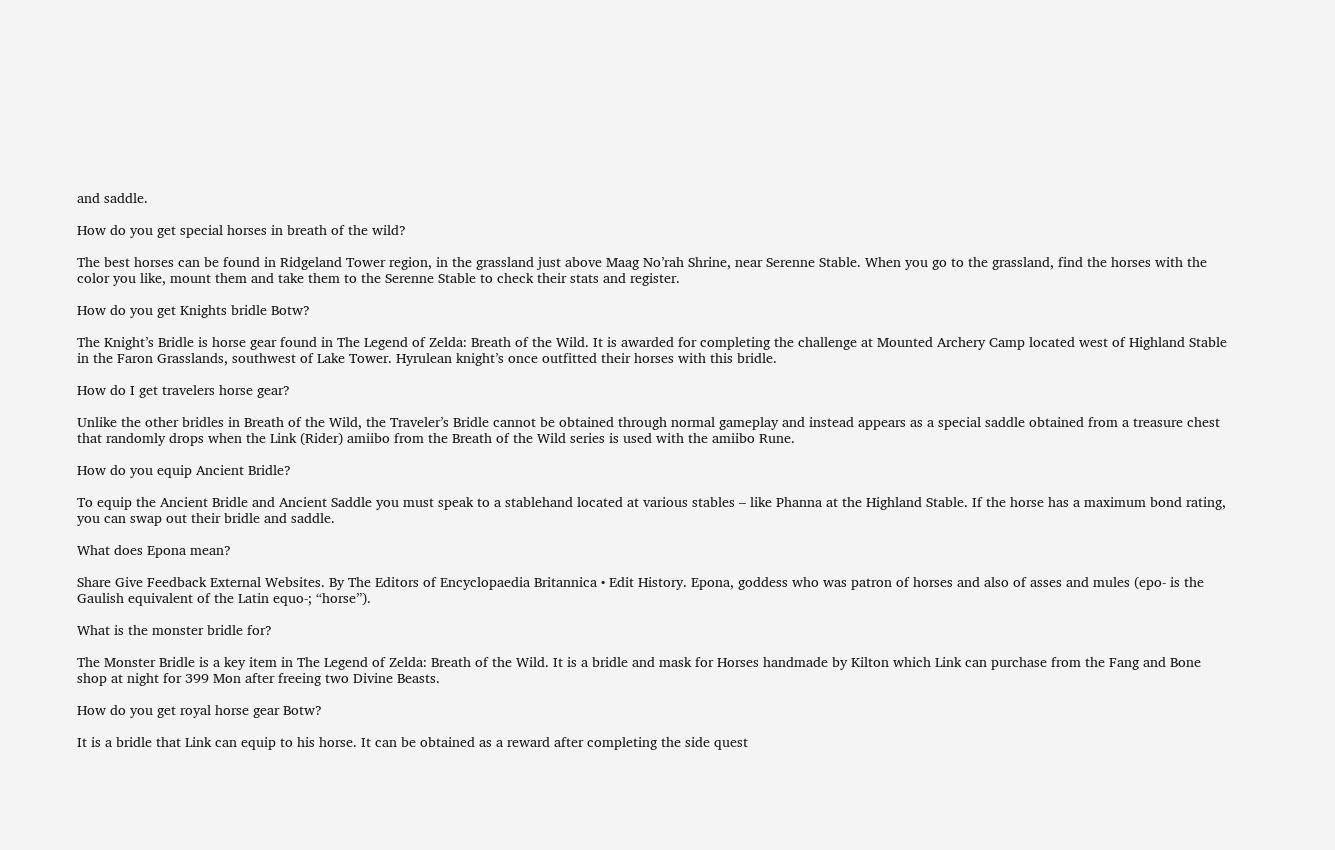and saddle.

How do you get special horses in breath of the wild?

The best horses can be found in Ridgeland Tower region, in the grassland just above Maag No’rah Shrine, near Serenne Stable. When you go to the grassland, find the horses with the color you like, mount them and take them to the Serenne Stable to check their stats and register.

How do you get Knights bridle Botw?

The Knight’s Bridle is horse gear found in The Legend of Zelda: Breath of the Wild. It is awarded for completing the challenge at Mounted Archery Camp located west of Highland Stable in the Faron Grasslands, southwest of Lake Tower. Hyrulean knight’s once outfitted their horses with this bridle.

How do I get travelers horse gear?

Unlike the other bridles in Breath of the Wild, the Traveler’s Bridle cannot be obtained through normal gameplay and instead appears as a special saddle obtained from a treasure chest that randomly drops when the Link (Rider) amiibo from the Breath of the Wild series is used with the amiibo Rune.

How do you equip Ancient Bridle?

To equip the Ancient Bridle and Ancient Saddle you must speak to a stablehand located at various stables – like Phanna at the Highland Stable. If the horse has a maximum bond rating, you can swap out their bridle and saddle.

What does Epona mean?

Share Give Feedback External Websites. By The Editors of Encyclopaedia Britannica • Edit History. Epona, goddess who was patron of horses and also of asses and mules (epo- is the Gaulish equivalent of the Latin equo-; “horse”).

What is the monster bridle for?

The Monster Bridle is a key item in The Legend of Zelda: Breath of the Wild. It is a bridle and mask for Horses handmade by Kilton which Link can purchase from the Fang and Bone shop at night for 399 Mon after freeing two Divine Beasts.

How do you get royal horse gear Botw?

It is a bridle that Link can equip to his horse. It can be obtained as a reward after completing the side quest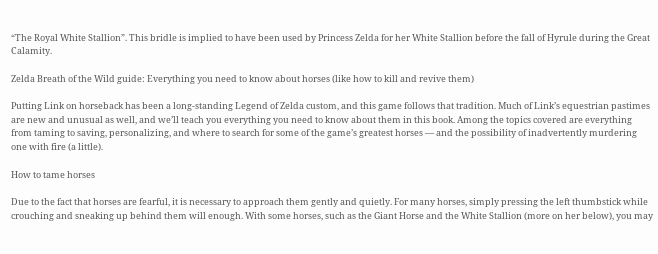“The Royal White Stallion”. This bridle is implied to have been used by Princess Zelda for her White Stallion before the fall of Hyrule during the Great Calamity.

Zelda Breath of the Wild guide: Everything you need to know about horses (like how to kill and revive them)

Putting Link on horseback has been a long-standing Legend of Zelda custom, and this game follows that tradition. Much of Link’s equestrian pastimes are new and unusual as well, and we’ll teach you everything you need to know about them in this book. Among the topics covered are everything from taming to saving, personalizing, and where to search for some of the game’s greatest horses — and the possibility of inadvertently murdering one with fire (a little).

How to tame horses

Due to the fact that horses are fearful, it is necessary to approach them gently and quietly. For many horses, simply pressing the left thumbstick while crouching and sneaking up behind them will enough. With some horses, such as the Giant Horse and the White Stallion (more on her below), you may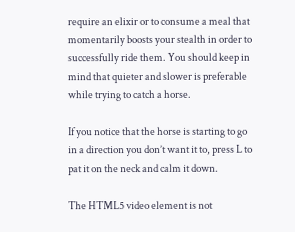require an elixir or to consume a meal that momentarily boosts your stealth in order to successfully ride them. You should keep in mind that quieter and slower is preferable while trying to catch a horse.

If you notice that the horse is starting to go in a direction you don’t want it to, press L to pat it on the neck and calm it down.

The HTML5 video element is not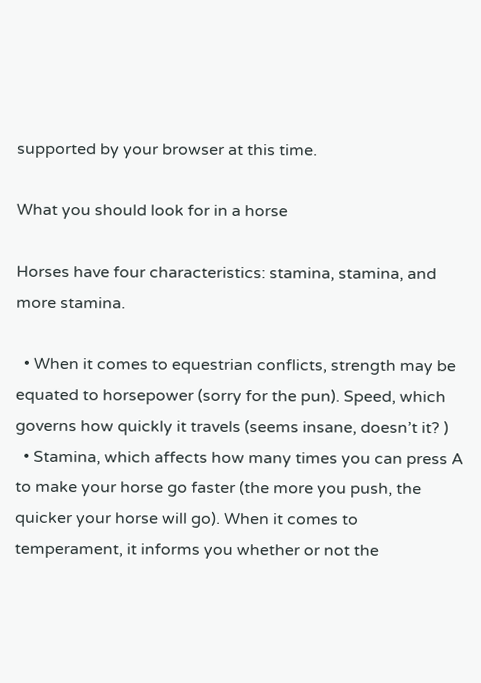supported by your browser at this time.

What you should look for in a horse

Horses have four characteristics: stamina, stamina, and more stamina.

  • When it comes to equestrian conflicts, strength may be equated to horsepower (sorry for the pun). Speed, which governs how quickly it travels (seems insane, doesn’t it? )
  • Stamina, which affects how many times you can press A to make your horse go faster (the more you push, the quicker your horse will go). When it comes to temperament, it informs you whether or not the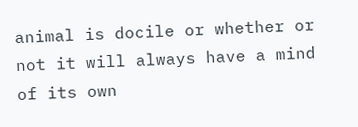animal is docile or whether or not it will always have a mind of its own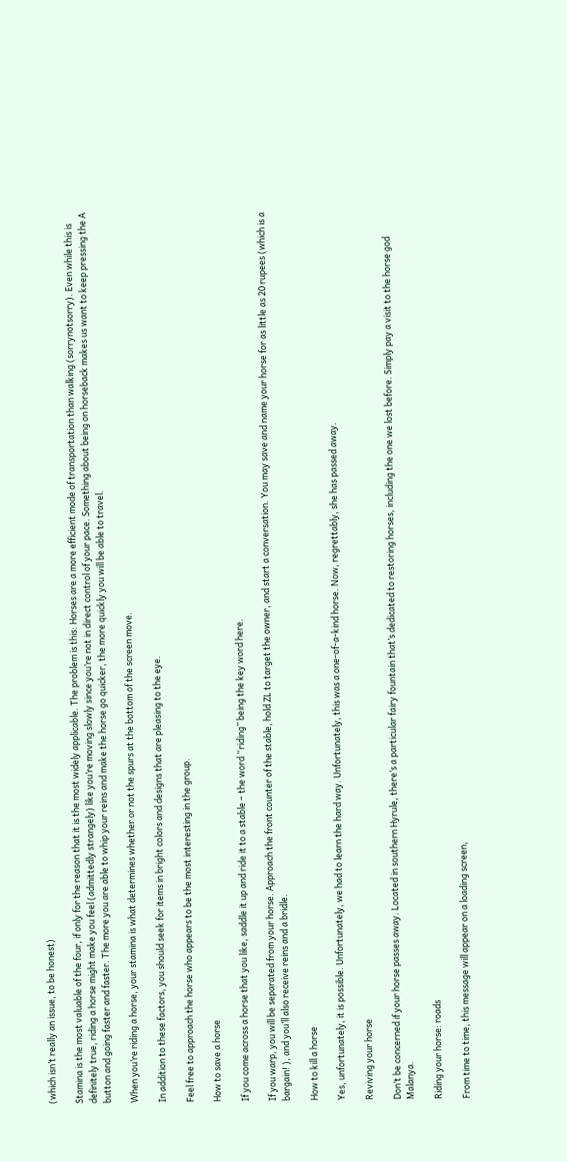(which isn’t really an issue, to be honest)

Stamina is the most valuable of the four, if only for the reason that it is the most widely applicable. The problem is this: Horses are a more efficient mode of transportation than walking (sorrynotsorry). Even while this is definitely true, riding a horse might make you feel (admittedly strangely) like you’re moving slowly since you’re not in direct control of your pace. Something about being on horseback makes us want to keep pressing the A button and going faster and faster. The more you are able to whip your reins and make the horse go quicker, the more quickly you will be able to travel.

When you’re riding a horse, your stamina is what determines whether or not the spurs at the bottom of the screen move.

In addition to these factors, you should seek for items in bright colors and designs that are pleasing to the eye.

Feel free to approach the horse who appears to be the most interesting in the group.

How to save a horse

If you come across a horse that you like, saddle it up and ride it to a stable – the word “riding” being the key word here.

If you warp, you will be separated from your horse. Approach the front counter of the stable, hold ZL to target the owner, and start a conversation. You may save and name your horse for as little as 20 rupees (which is a bargain! ), and you’ll also receive reins and a bridle.

How to kill a horse

Yes, unfortunately, it is possible. Unfortunately, we had to learn the hard way. Unfortunately, this was a one-of-a-kind horse. Now, regrettably, she has passed away.

Reviving your horse

Don’t be concerned if your horse passes away. Located in southern Hyrule, there’s a particular fairy fountain that’s dedicated to restoring horses, including the one we lost before. Simply pay a visit to the horse god Malanya.

Riding your horse: roads

From time to time, this message will appear on a loading screen,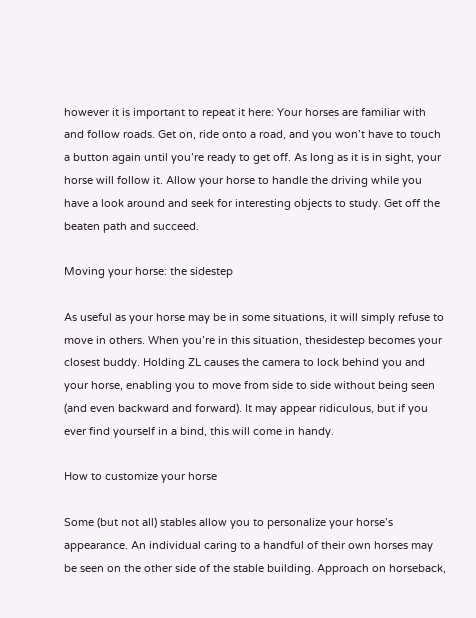however it is important to repeat it here: Your horses are familiar with and follow roads. Get on, ride onto a road, and you won’t have to touch a button again until you’re ready to get off. As long as it is in sight, your horse will follow it. Allow your horse to handle the driving while you have a look around and seek for interesting objects to study. Get off the beaten path and succeed.

Moving your horse: the sidestep

As useful as your horse may be in some situations, it will simply refuse to move in others. When you’re in this situation, thesidestep becomes your closest buddy. Holding ZL causes the camera to lock behind you and your horse, enabling you to move from side to side without being seen (and even backward and forward). It may appear ridiculous, but if you ever find yourself in a bind, this will come in handy.

How to customize your horse

Some (but not all) stables allow you to personalize your horse’s appearance. An individual caring to a handful of their own horses may be seen on the other side of the stable building. Approach on horseback,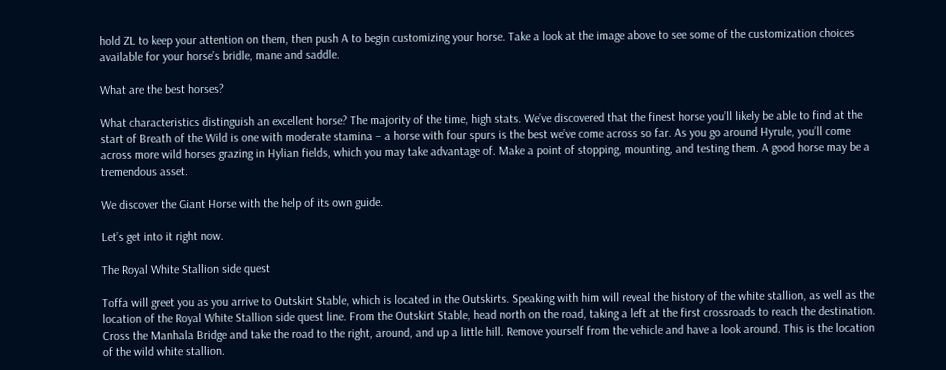hold ZL to keep your attention on them, then push A to begin customizing your horse. Take a look at the image above to see some of the customization choices available for your horse’s bridle, mane and saddle.

What are the best horses?

What characteristics distinguish an excellent horse? The majority of the time, high stats. We’ve discovered that the finest horse you’ll likely be able to find at the start of Breath of the Wild is one with moderate stamina – a horse with four spurs is the best we’ve come across so far. As you go around Hyrule, you’ll come across more wild horses grazing in Hylian fields, which you may take advantage of. Make a point of stopping, mounting, and testing them. A good horse may be a tremendous asset.

We discover the Giant Horse with the help of its own guide.

Let’s get into it right now.

The Royal White Stallion side quest

Toffa will greet you as you arrive to Outskirt Stable, which is located in the Outskirts. Speaking with him will reveal the history of the white stallion, as well as the location of the Royal White Stallion side quest line. From the Outskirt Stable, head north on the road, taking a left at the first crossroads to reach the destination. Cross the Manhala Bridge and take the road to the right, around, and up a little hill. Remove yourself from the vehicle and have a look around. This is the location of the wild white stallion.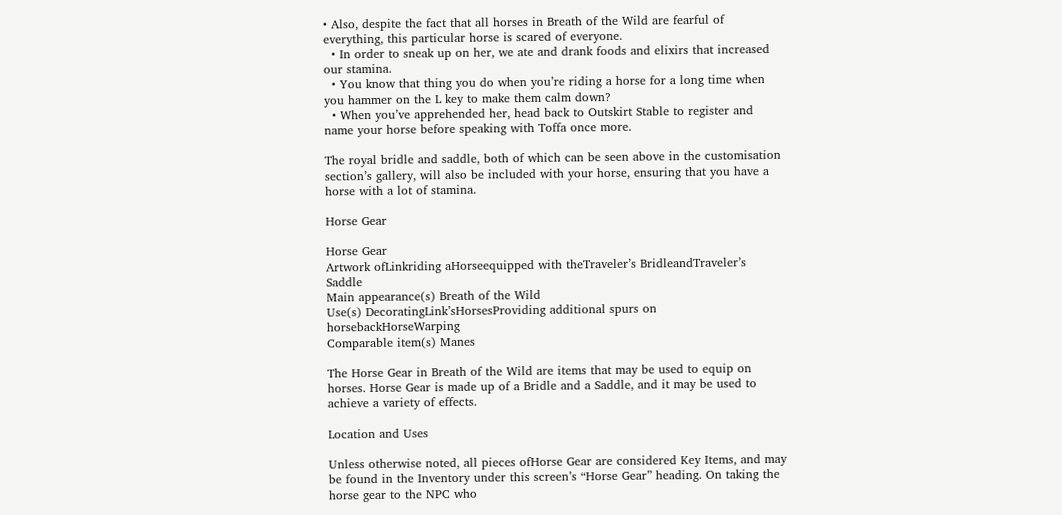• Also, despite the fact that all horses in Breath of the Wild are fearful of everything, this particular horse is scared of everyone.
  • In order to sneak up on her, we ate and drank foods and elixirs that increased our stamina.
  • You know that thing you do when you’re riding a horse for a long time when you hammer on the L key to make them calm down?
  • When you’ve apprehended her, head back to Outskirt Stable to register and name your horse before speaking with Toffa once more.

The royal bridle and saddle, both of which can be seen above in the customisation section’s gallery, will also be included with your horse, ensuring that you have a horse with a lot of stamina.

Horse Gear

Horse Gear
Artwork ofLinkriding aHorseequipped with theTraveler’s BridleandTraveler’s Saddle
Main appearance(s) Breath of the Wild
Use(s) DecoratingLink’sHorsesProviding additional spurs on horsebackHorseWarping
Comparable item(s) Manes

The Horse Gear in Breath of the Wild are items that may be used to equip on horses. Horse Gear is made up of a Bridle and a Saddle, and it may be used to achieve a variety of effects.

Location and Uses

Unless otherwise noted, all pieces ofHorse Gear are considered Key Items, and may be found in the Inventory under this screen’s “Horse Gear” heading. On taking the horse gear to the NPC who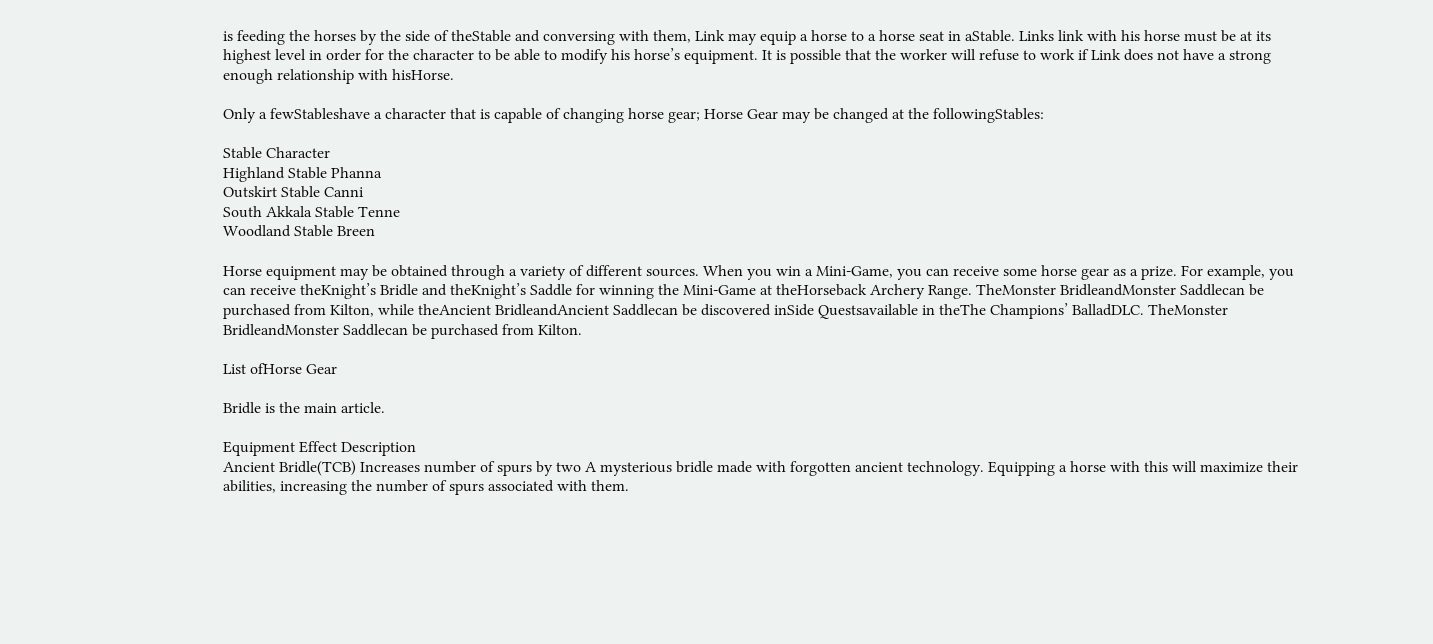is feeding the horses by the side of theStable and conversing with them, Link may equip a horse to a horse seat in aStable. Links link with his horse must be at its highest level in order for the character to be able to modify his horse’s equipment. It is possible that the worker will refuse to work if Link does not have a strong enough relationship with hisHorse.

Only a fewStableshave a character that is capable of changing horse gear; Horse Gear may be changed at the followingStables:

Stable Character
Highland Stable Phanna
Outskirt Stable Canni
South Akkala Stable Tenne
Woodland Stable Breen

Horse equipment may be obtained through a variety of different sources. When you win a Mini-Game, you can receive some horse gear as a prize. For example, you can receive theKnight’s Bridle and theKnight’s Saddle for winning the Mini-Game at theHorseback Archery Range. TheMonster BridleandMonster Saddlecan be purchased from Kilton, while theAncient BridleandAncient Saddlecan be discovered inSide Questsavailable in theThe Champions’ BalladDLC. TheMonster BridleandMonster Saddlecan be purchased from Kilton.

List ofHorse Gear

Bridle is the main article.

Equipment Effect Description
Ancient Bridle(TCB) Increases number of spurs by two A mysterious bridle made with forgotten ancient technology. Equipping a horse with this will maximize their abilities, increasing the number of spurs associated with them.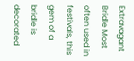Extravagant Bridle Most often used in festivals, this gem of a bridle is decorated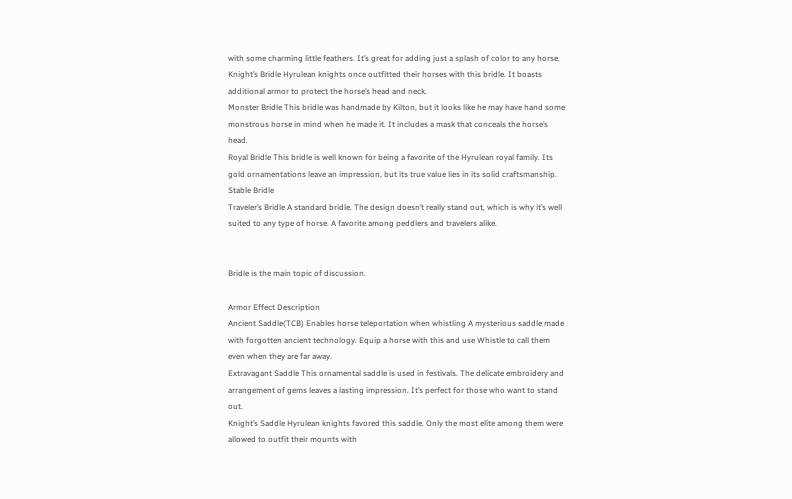with some charming little feathers. It’s great for adding just a splash of color to any horse.
Knight’s Bridle Hyrulean knights once outfitted their horses with this bridle. It boasts additional armor to protect the horse’s head and neck.
Monster Bridle This bridle was handmade by Kilton, but it looks like he may have hand some monstrous horse in mind when he made it. It includes a mask that conceals the horse’s head.
Royal Bridle This bridle is well known for being a favorite of the Hyrulean royal family. Its gold ornamentations leave an impression, but its true value lies in its solid craftsmanship.
Stable Bridle
Traveler’s Bridle A standard bridle. The design doesn’t really stand out, which is why it’s well suited to any type of horse. A favorite among peddlers and travelers alike.


Bridle is the main topic of discussion.

Armor Effect Description
Ancient Saddle(TCB) Enables horse teleportation when whistling A mysterious saddle made with forgotten ancient technology. Equip a horse with this and use Whistle to call them even when they are far away.
Extravagant Saddle This ornamental saddle is used in festivals. The delicate embroidery and arrangement of gems leaves a lasting impression. It’s perfect for those who want to stand out.
Knight’s Saddle Hyrulean knights favored this saddle. Only the most elite among them were allowed to outfit their mounts with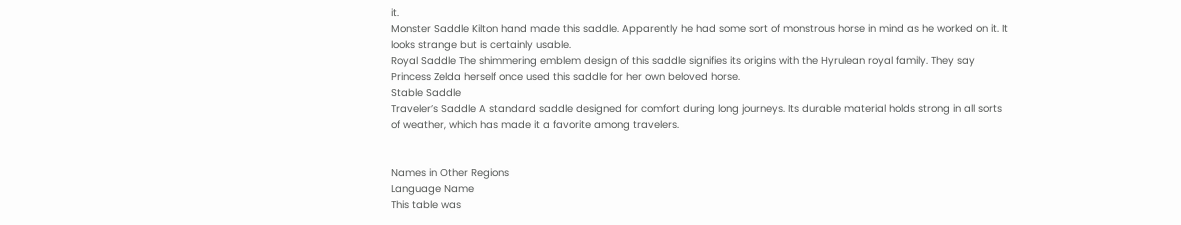it.
Monster Saddle Kilton hand made this saddle. Apparently he had some sort of monstrous horse in mind as he worked on it. It looks strange but is certainly usable.
Royal Saddle The shimmering emblem design of this saddle signifies its origins with the Hyrulean royal family. They say Princess Zelda herself once used this saddle for her own beloved horse.
Stable Saddle
Traveler’s Saddle A standard saddle designed for comfort during long journeys. Its durable material holds strong in all sorts of weather, which has made it a favorite among travelers.


Names in Other Regions
Language Name
This table was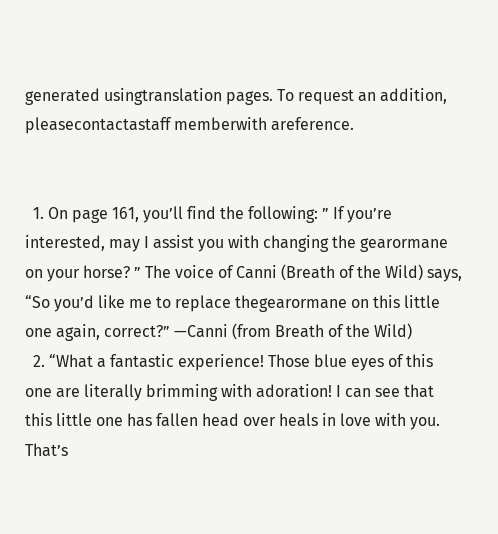generated usingtranslation pages. To request an addition, pleasecontactastaff memberwith areference.


  1. On page 161, you’ll find the following: ” If you’re interested, may I assist you with changing the gearormane on your horse? ” The voice of Canni (Breath of the Wild) says, “So you’d like me to replace thegearormane on this little one again, correct?” —Canni (from Breath of the Wild)
  2. “What a fantastic experience! Those blue eyes of this one are literally brimming with adoration! I can see that this little one has fallen head over heals in love with you. That’s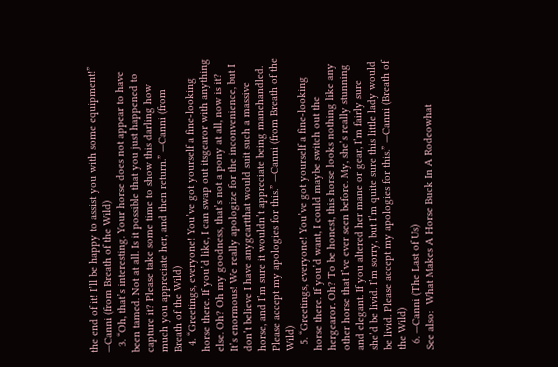the end of it! I’ll be happy to assist you with some equipment!” —Canni (from Breath of the Wild)
  3. “Oh, that’s interesting. Your horse does not appear to have been tamed. Not at all. Is it possible that you just happened to capture it? Please take some time to show this darling how much you appreciate her, and then return.” —Canni (from Breath of the Wild)
  4. “Greetings, everyone! You’ve got yourself a fine-looking horse there. If you’d like, I can swap out itsgearor with anything else. Oh? Oh my goodness, that’s not a pony at all, now is it? It’s enormous! We really apologize for the inconvenience, but I don’t believe I have anygeartthat would suit such a massive horse, and I’m sure it wouldn’t appreciate being manehandled. Please accept my apologies for this.” —Canni (from Breath of the Wild)
  5. “Greetings, everyone! You’ve got yourself a fine-looking horse there. If you’d want, I could maybe switch out the hergearor. Oh? To be honest, this horse looks nothing like any other horse that I’ve ever seen before. My, she’s really stunning and elegant. If you altered her mane or gear, I’m fairly sure she’d be livid. I’m sorry, but I’m quite sure this little lady would be livid. Please accept my apologies for this.” —Canni (Breath of the Wild)
  6. —Canni (The Last of Us)
See also:  What Makes A Horse Buck In A Rodeowhat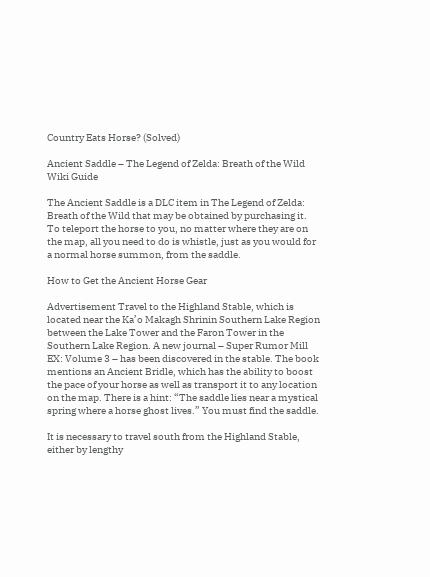Country Eats Horse? (Solved)

Ancient Saddle – The Legend of Zelda: Breath of the Wild Wiki Guide

The Ancient Saddle is a DLC item in The Legend of Zelda: Breath of the Wild that may be obtained by purchasing it. To teleport the horse to you, no matter where they are on the map, all you need to do is whistle, just as you would for a normal horse summon, from the saddle.

How to Get the Ancient Horse Gear

Advertisement Travel to the Highland Stable, which is located near the Ka’o Makagh Shrinin Southern Lake Region between the Lake Tower and the Faron Tower in the Southern Lake Region. A new journal – Super Rumor Mill EX: Volume 3 – has been discovered in the stable. The book mentions an Ancient Bridle, which has the ability to boost the pace of your horse as well as transport it to any location on the map. There is a hint: “The saddle lies near a mystical spring where a horse ghost lives.” You must find the saddle.

It is necessary to travel south from the Highland Stable, either by lengthy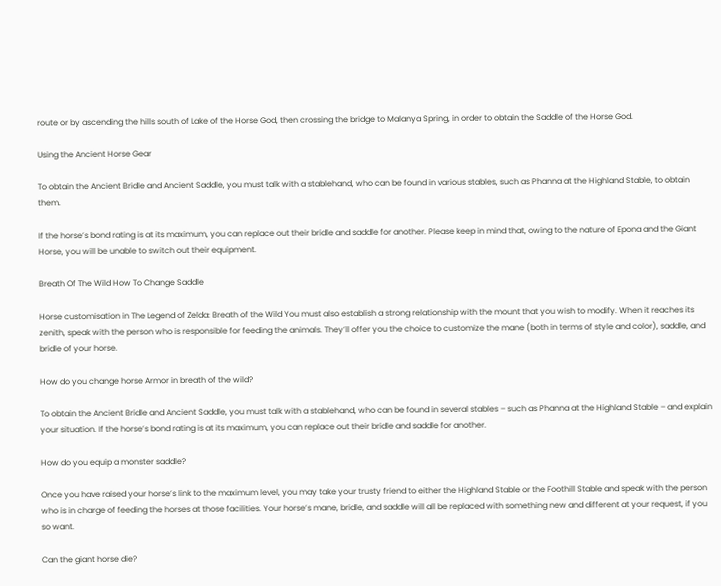route or by ascending the hills south of Lake of the Horse God, then crossing the bridge to Malanya Spring, in order to obtain the Saddle of the Horse God.

Using the Ancient Horse Gear

To obtain the Ancient Bridle and Ancient Saddle, you must talk with a stablehand, who can be found in various stables, such as Phanna at the Highland Stable, to obtain them.

If the horse’s bond rating is at its maximum, you can replace out their bridle and saddle for another. Please keep in mind that, owing to the nature of Epona and the Giant Horse, you will be unable to switch out their equipment.

Breath Of The Wild How To Change Saddle

Horse customisation in The Legend of Zelda: Breath of the Wild You must also establish a strong relationship with the mount that you wish to modify. When it reaches its zenith, speak with the person who is responsible for feeding the animals. They’ll offer you the choice to customize the mane (both in terms of style and color), saddle, and bridle of your horse.

How do you change horse Armor in breath of the wild?

To obtain the Ancient Bridle and Ancient Saddle, you must talk with a stablehand, who can be found in several stables – such as Phanna at the Highland Stable – and explain your situation. If the horse’s bond rating is at its maximum, you can replace out their bridle and saddle for another.

How do you equip a monster saddle?

Once you have raised your horse’s link to the maximum level, you may take your trusty friend to either the Highland Stable or the Foothill Stable and speak with the person who is in charge of feeding the horses at those facilities. Your horse’s mane, bridle, and saddle will all be replaced with something new and different at your request, if you so want.

Can the giant horse die?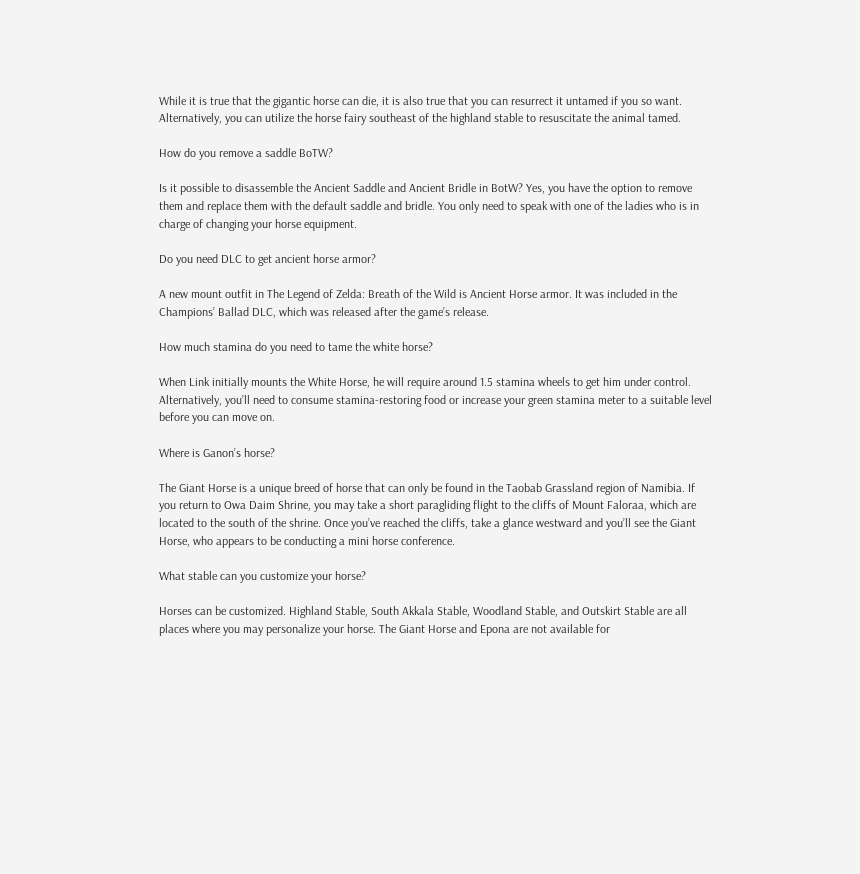While it is true that the gigantic horse can die, it is also true that you can resurrect it untamed if you so want. Alternatively, you can utilize the horse fairy southeast of the highland stable to resuscitate the animal tamed.

How do you remove a saddle BoTW?

Is it possible to disassemble the Ancient Saddle and Ancient Bridle in BotW? Yes, you have the option to remove them and replace them with the default saddle and bridle. You only need to speak with one of the ladies who is in charge of changing your horse equipment.

Do you need DLC to get ancient horse armor?

A new mount outfit in The Legend of Zelda: Breath of the Wild is Ancient Horse armor. It was included in the Champions’ Ballad DLC, which was released after the game’s release.

How much stamina do you need to tame the white horse?

When Link initially mounts the White Horse, he will require around 1.5 stamina wheels to get him under control. Alternatively, you’ll need to consume stamina-restoring food or increase your green stamina meter to a suitable level before you can move on.

Where is Ganon’s horse?

The Giant Horse is a unique breed of horse that can only be found in the Taobab Grassland region of Namibia. If you return to Owa Daim Shrine, you may take a short paragliding flight to the cliffs of Mount Faloraa, which are located to the south of the shrine. Once you’ve reached the cliffs, take a glance westward and you’ll see the Giant Horse, who appears to be conducting a mini horse conference.

What stable can you customize your horse?

Horses can be customized. Highland Stable, South Akkala Stable, Woodland Stable, and Outskirt Stable are all places where you may personalize your horse. The Giant Horse and Epona are not available for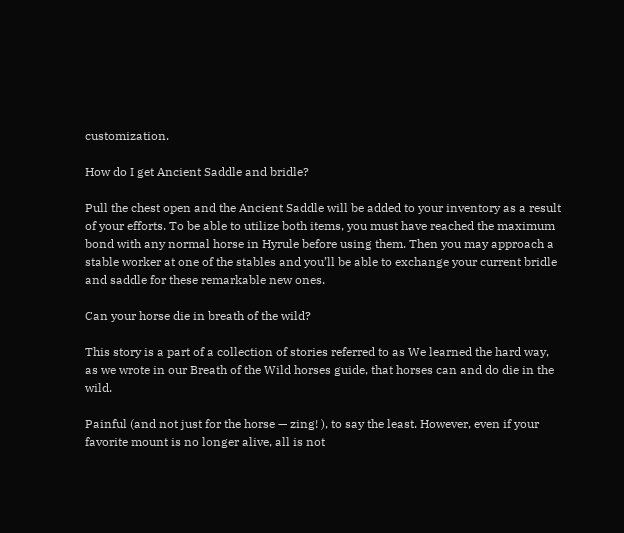customization.

How do I get Ancient Saddle and bridle?

Pull the chest open and the Ancient Saddle will be added to your inventory as a result of your efforts. To be able to utilize both items, you must have reached the maximum bond with any normal horse in Hyrule before using them. Then you may approach a stable worker at one of the stables and you’ll be able to exchange your current bridle and saddle for these remarkable new ones.

Can your horse die in breath of the wild?

This story is a part of a collection of stories referred to as We learned the hard way, as we wrote in our Breath of the Wild horses guide, that horses can and do die in the wild.

Painful (and not just for the horse — zing! ), to say the least. However, even if your favorite mount is no longer alive, all is not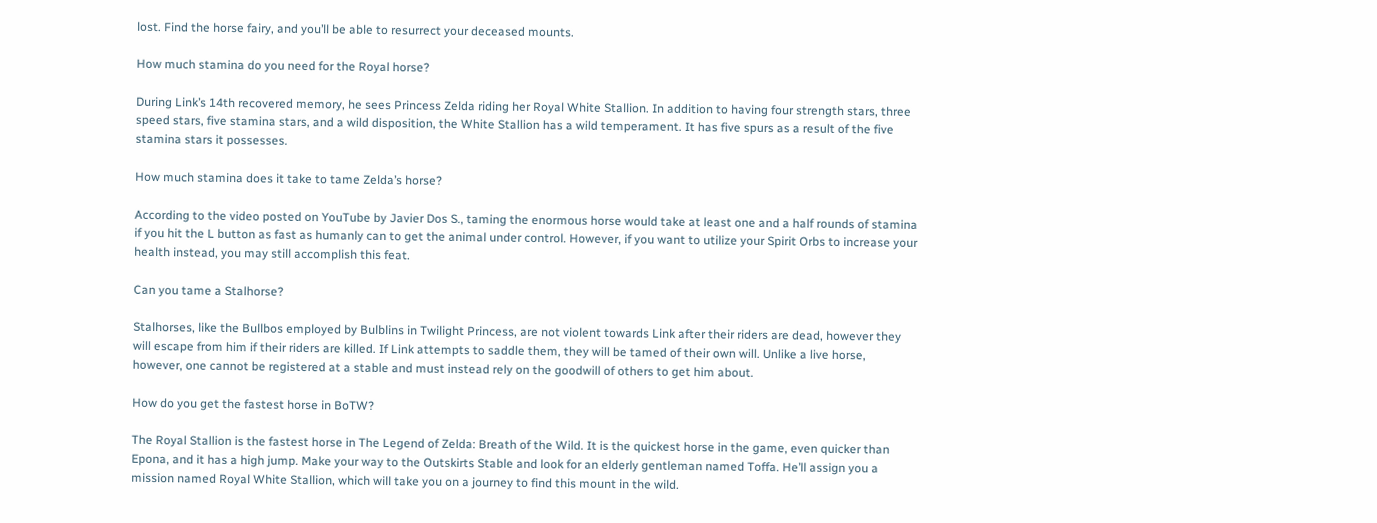lost. Find the horse fairy, and you’ll be able to resurrect your deceased mounts.

How much stamina do you need for the Royal horse?

During Link’s 14th recovered memory, he sees Princess Zelda riding her Royal White Stallion. In addition to having four strength stars, three speed stars, five stamina stars, and a wild disposition, the White Stallion has a wild temperament. It has five spurs as a result of the five stamina stars it possesses.

How much stamina does it take to tame Zelda’s horse?

According to the video posted on YouTube by Javier Dos S., taming the enormous horse would take at least one and a half rounds of stamina if you hit the L button as fast as humanly can to get the animal under control. However, if you want to utilize your Spirit Orbs to increase your health instead, you may still accomplish this feat.

Can you tame a Stalhorse?

Stalhorses, like the Bullbos employed by Bulblins in Twilight Princess, are not violent towards Link after their riders are dead, however they will escape from him if their riders are killed. If Link attempts to saddle them, they will be tamed of their own will. Unlike a live horse, however, one cannot be registered at a stable and must instead rely on the goodwill of others to get him about.

How do you get the fastest horse in BoTW?

The Royal Stallion is the fastest horse in The Legend of Zelda: Breath of the Wild. It is the quickest horse in the game, even quicker than Epona, and it has a high jump. Make your way to the Outskirts Stable and look for an elderly gentleman named Toffa. He’ll assign you a mission named Royal White Stallion, which will take you on a journey to find this mount in the wild.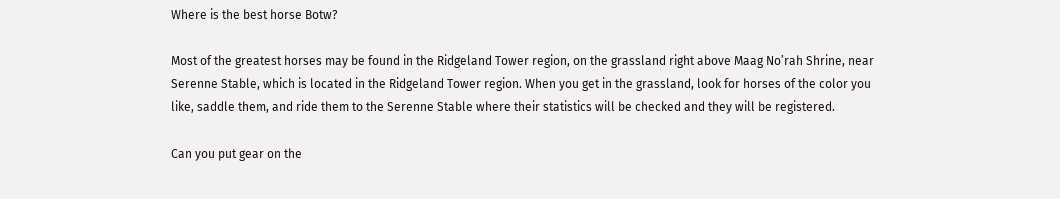Where is the best horse Botw?

Most of the greatest horses may be found in the Ridgeland Tower region, on the grassland right above Maag No’rah Shrine, near Serenne Stable, which is located in the Ridgeland Tower region. When you get in the grassland, look for horses of the color you like, saddle them, and ride them to the Serenne Stable where their statistics will be checked and they will be registered.

Can you put gear on the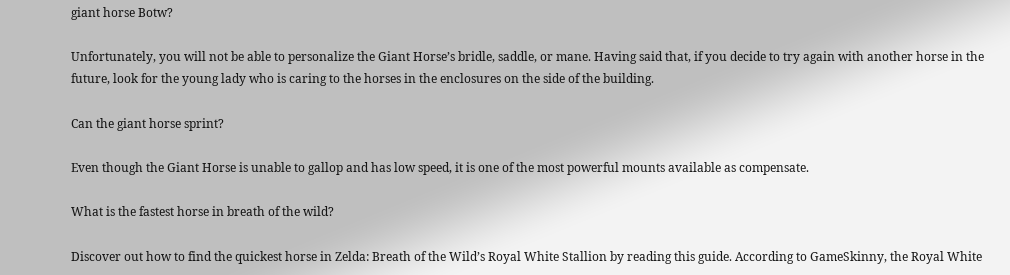giant horse Botw?

Unfortunately, you will not be able to personalize the Giant Horse’s bridle, saddle, or mane. Having said that, if you decide to try again with another horse in the future, look for the young lady who is caring to the horses in the enclosures on the side of the building.

Can the giant horse sprint?

Even though the Giant Horse is unable to gallop and has low speed, it is one of the most powerful mounts available as compensate.

What is the fastest horse in breath of the wild?

Discover out how to find the quickest horse in Zelda: Breath of the Wild’s Royal White Stallion by reading this guide. According to GameSkinny, the Royal White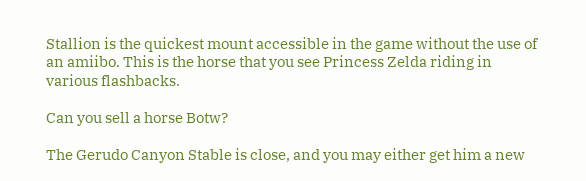Stallion is the quickest mount accessible in the game without the use of an amiibo. This is the horse that you see Princess Zelda riding in various flashbacks.

Can you sell a horse Botw?

The Gerudo Canyon Stable is close, and you may either get him a new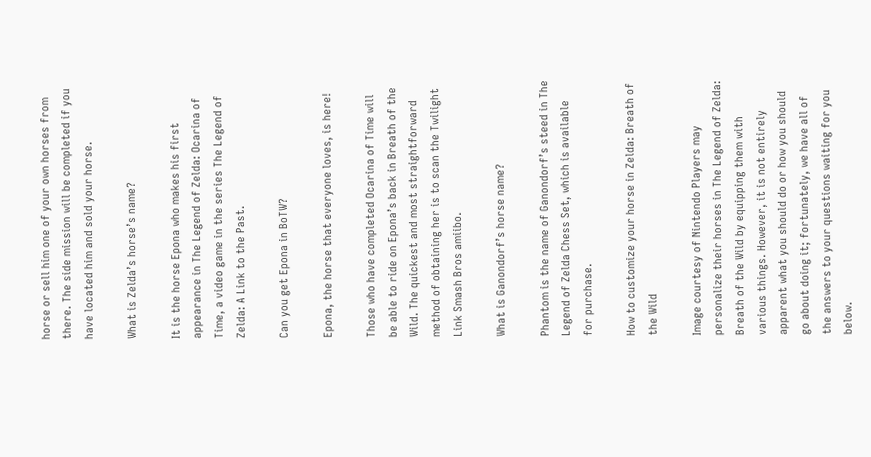horse or sell him one of your own horses from there. The side mission will be completed if you have located him and sold your horse.

What is Zelda’s horse’s name?

It is the horse Epona who makes his first appearance in The Legend of Zelda: Ocarina of Time, a video game in the series The Legend of Zelda: A Link to the Past.

Can you get Epona in BoTW?

Epona, the horse that everyone loves, is here!

Those who have completed Ocarina of Time will be able to ride on Epona’s back in Breath of the Wild. The quickest and most straightforward method of obtaining her is to scan the Twilight Link Smash Bros amiibo.

What is Ganondorf’s horse name?

Phantom is the name of Ganondorf’s steed in The Legend of Zelda Chess Set, which is available for purchase.

How to customize your horse in Zelda: Breath of the Wild

Image courtesy of Nintendo Players may personalize their horses in The Legend of Zelda: Breath of the Wild by equipping them with various things. However, it is not entirely apparent what you should do or how you should go about doing it; fortunately, we have all of the answers to your questions waiting for you below.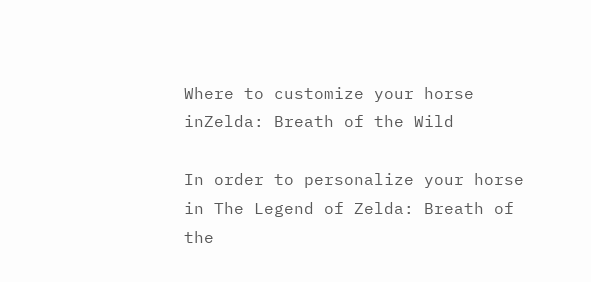Where to customize your horse inZelda: Breath of the Wild

In order to personalize your horse in The Legend of Zelda: Breath of the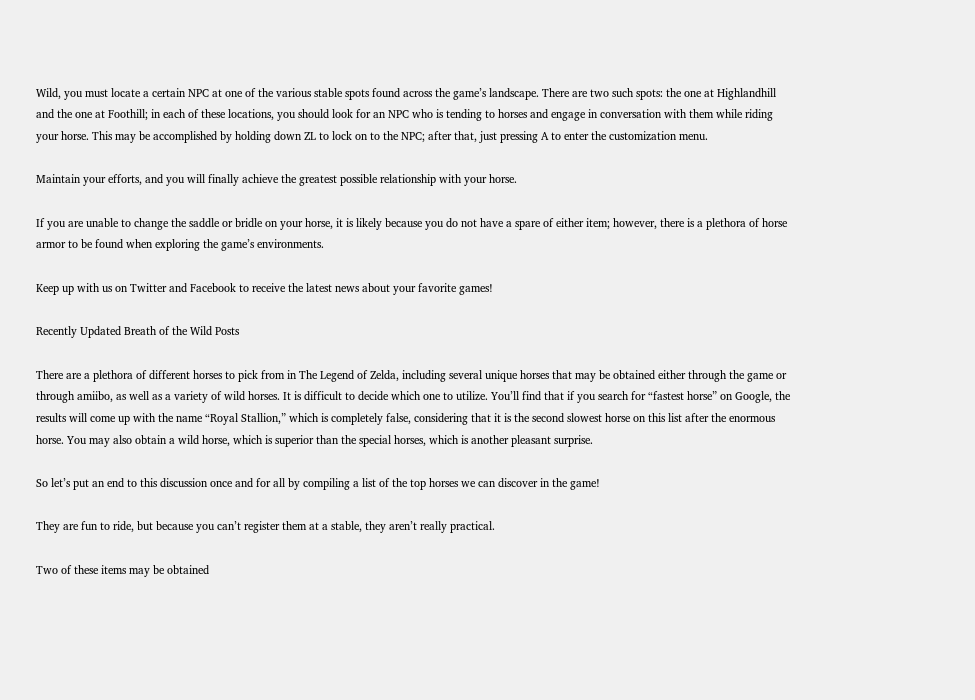Wild, you must locate a certain NPC at one of the various stable spots found across the game’s landscape. There are two such spots: the one at Highlandhill and the one at Foothill; in each of these locations, you should look for an NPC who is tending to horses and engage in conversation with them while riding your horse. This may be accomplished by holding down ZL to lock on to the NPC; after that, just pressing A to enter the customization menu.

Maintain your efforts, and you will finally achieve the greatest possible relationship with your horse.

If you are unable to change the saddle or bridle on your horse, it is likely because you do not have a spare of either item; however, there is a plethora of horse armor to be found when exploring the game’s environments.

Keep up with us on Twitter and Facebook to receive the latest news about your favorite games!

Recently Updated Breath of the Wild Posts

There are a plethora of different horses to pick from in The Legend of Zelda, including several unique horses that may be obtained either through the game or through amiibo, as well as a variety of wild horses. It is difficult to decide which one to utilize. You’ll find that if you search for “fastest horse” on Google, the results will come up with the name “Royal Stallion,” which is completely false, considering that it is the second slowest horse on this list after the enormous horse. You may also obtain a wild horse, which is superior than the special horses, which is another pleasant surprise.

So let’s put an end to this discussion once and for all by compiling a list of the top horses we can discover in the game!

They are fun to ride, but because you can’t register them at a stable, they aren’t really practical.

Two of these items may be obtained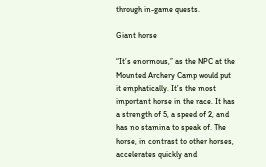through in-game quests.

Giant horse

“It’s enormous,” as the NPC at the Mounted Archery Camp would put it emphatically. It’s the most important horse in the race. It has a strength of 5, a speed of 2, and has no stamina to speak of. The horse, in contrast to other horses, accelerates quickly and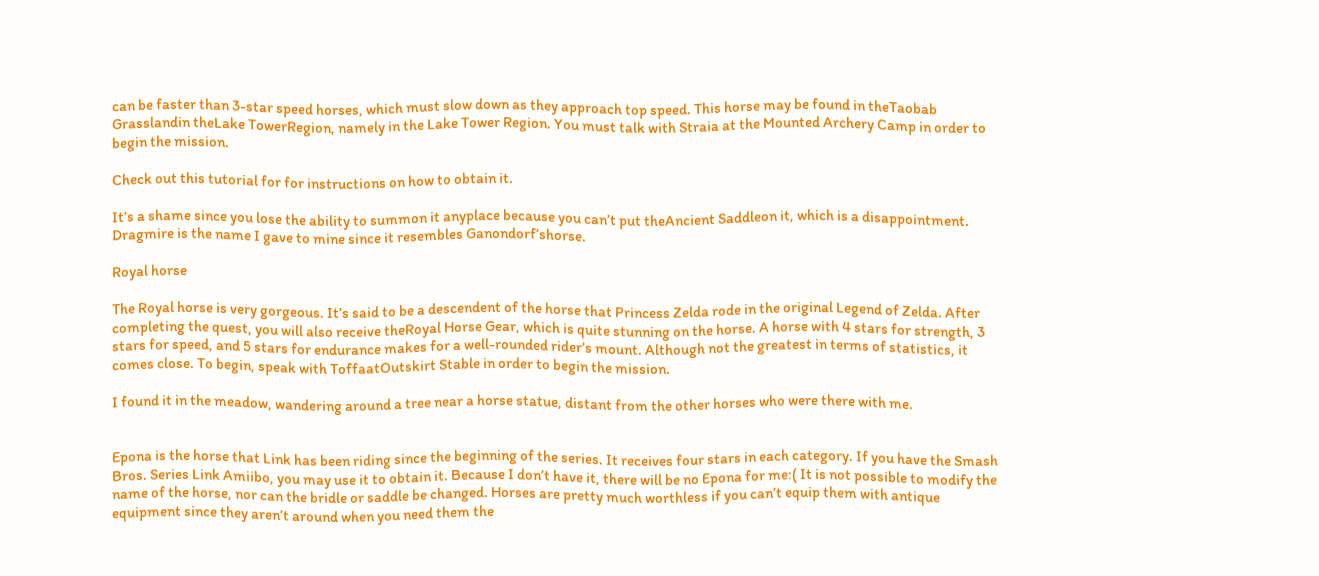can be faster than 3-star speed horses, which must slow down as they approach top speed. This horse may be found in theTaobab Grasslandin theLake TowerRegion, namely in the Lake Tower Region. You must talk with Straia at the Mounted Archery Camp in order to begin the mission.

Check out this tutorial for for instructions on how to obtain it.

It’s a shame since you lose the ability to summon it anyplace because you can’t put theAncient Saddleon it, which is a disappointment. Dragmire is the name I gave to mine since it resembles Ganondorf’shorse.

Royal horse

The Royal horse is very gorgeous. It’s said to be a descendent of the horse that Princess Zelda rode in the original Legend of Zelda. After completing the quest, you will also receive theRoyal Horse Gear, which is quite stunning on the horse. A horse with 4 stars for strength, 3 stars for speed, and 5 stars for endurance makes for a well-rounded rider’s mount. Although not the greatest in terms of statistics, it comes close. To begin, speak with ToffaatOutskirt Stable in order to begin the mission.

I found it in the meadow, wandering around a tree near a horse statue, distant from the other horses who were there with me.


Epona is the horse that Link has been riding since the beginning of the series. It receives four stars in each category. If you have the Smash Bros. Series Link Amiibo, you may use it to obtain it. Because I don’t have it, there will be no Epona for me:( It is not possible to modify the name of the horse, nor can the bridle or saddle be changed. Horses are pretty much worthless if you can’t equip them with antique equipment since they aren’t around when you need them the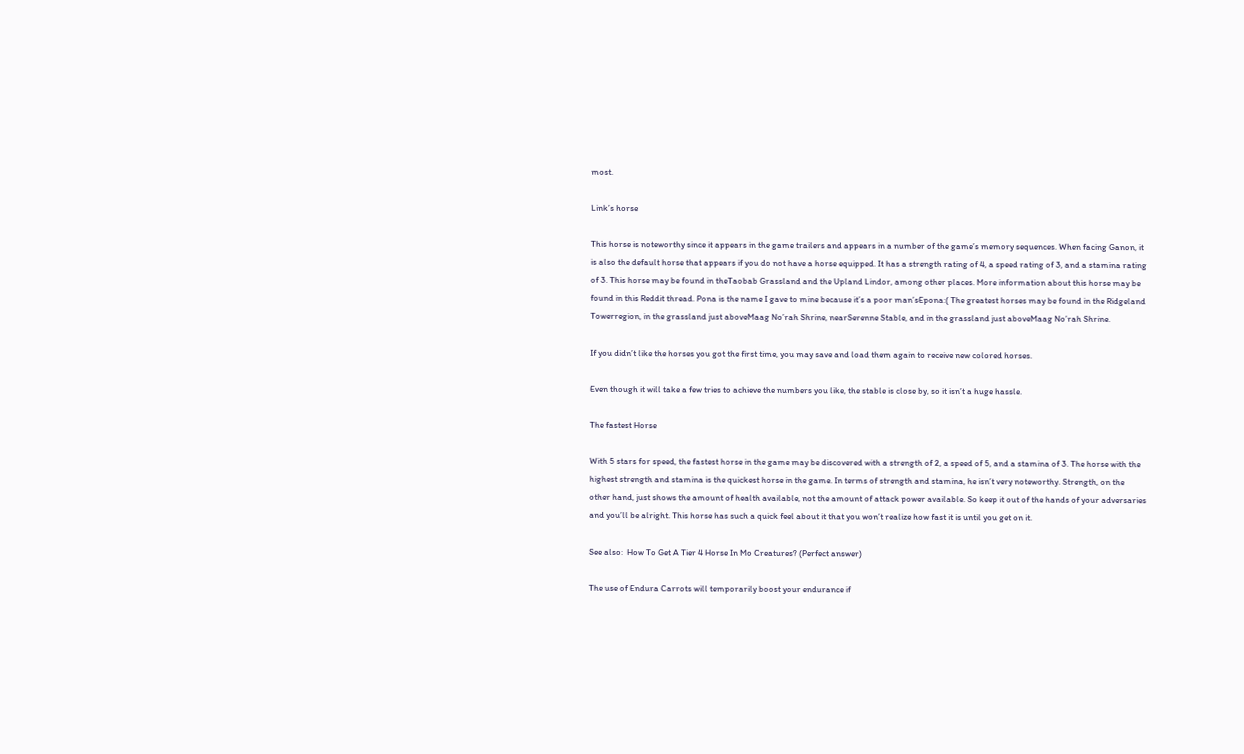most.

Link’s horse

This horse is noteworthy since it appears in the game trailers and appears in a number of the game’s memory sequences. When facing Ganon, it is also the default horse that appears if you do not have a horse equipped. It has a strength rating of 4, a speed rating of 3, and a stamina rating of 3. This horse may be found in theTaobab Grassland and the Upland Lindor, among other places. More information about this horse may be found in this Reddit thread. Pona is the name I gave to mine because it’s a poor man’sEpona:( The greatest horses may be found in the Ridgeland Towerregion, in the grassland just aboveMaag No’rah Shrine, nearSerenne Stable, and in the grassland just aboveMaag No’rah Shrine.

If you didn’t like the horses you got the first time, you may save and load them again to receive new colored horses.

Even though it will take a few tries to achieve the numbers you like, the stable is close by, so it isn’t a huge hassle.

The fastest Horse

With 5 stars for speed, the fastest horse in the game may be discovered with a strength of 2, a speed of 5, and a stamina of 3. The horse with the highest strength and stamina is the quickest horse in the game. In terms of strength and stamina, he isn’t very noteworthy. Strength, on the other hand, just shows the amount of health available, not the amount of attack power available. So keep it out of the hands of your adversaries and you’ll be alright. This horse has such a quick feel about it that you won’t realize how fast it is until you get on it.

See also:  How To Get A Tier 4 Horse In Mo Creatures? (Perfect answer)

The use of Endura Carrots will temporarily boost your endurance if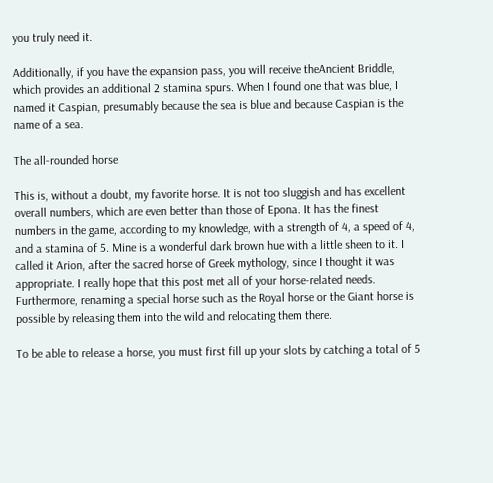you truly need it.

Additionally, if you have the expansion pass, you will receive theAncient Briddle, which provides an additional 2 stamina spurs. When I found one that was blue, I named it Caspian, presumably because the sea is blue and because Caspian is the name of a sea.

The all-rounded horse

This is, without a doubt, my favorite horse. It is not too sluggish and has excellent overall numbers, which are even better than those of Epona. It has the finest numbers in the game, according to my knowledge, with a strength of 4, a speed of 4, and a stamina of 5. Mine is a wonderful dark brown hue with a little sheen to it. I called it Arion, after the sacred horse of Greek mythology, since I thought it was appropriate. I really hope that this post met all of your horse-related needs. Furthermore, renaming a special horse such as the Royal horse or the Giant horse is possible by releasing them into the wild and relocating them there.

To be able to release a horse, you must first fill up your slots by catching a total of 5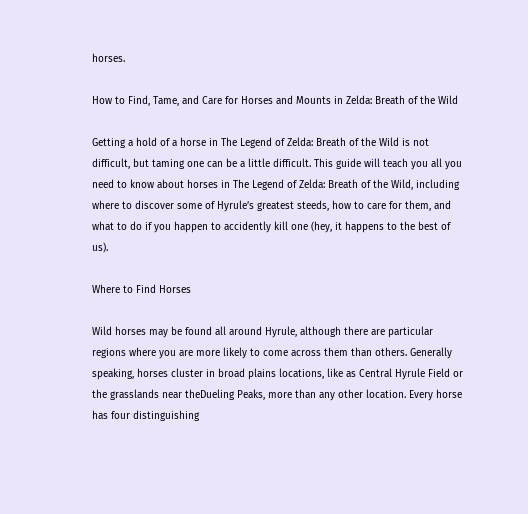horses.

How to Find, Tame, and Care for Horses and Mounts in Zelda: Breath of the Wild

Getting a hold of a horse in The Legend of Zelda: Breath of the Wild is not difficult, but taming one can be a little difficult. This guide will teach you all you need to know about horses in The Legend of Zelda: Breath of the Wild, including where to discover some of Hyrule’s greatest steeds, how to care for them, and what to do if you happen to accidently kill one (hey, it happens to the best of us).

Where to Find Horses

Wild horses may be found all around Hyrule, although there are particular regions where you are more likely to come across them than others. Generally speaking, horses cluster in broad plains locations, like as Central Hyrule Field or the grasslands near theDueling Peaks, more than any other location. Every horse has four distinguishing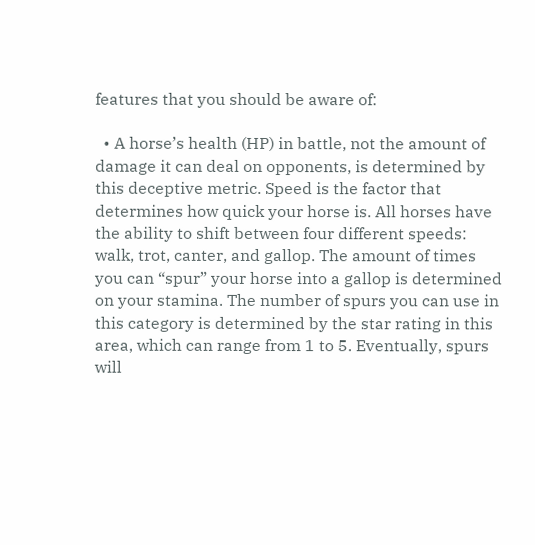features that you should be aware of:

  • A horse’s health (HP) in battle, not the amount of damage it can deal on opponents, is determined by this deceptive metric. Speed is the factor that determines how quick your horse is. All horses have the ability to shift between four different speeds: walk, trot, canter, and gallop. The amount of times you can “spur” your horse into a gallop is determined on your stamina. The number of spurs you can use in this category is determined by the star rating in this area, which can range from 1 to 5. Eventually, spurs will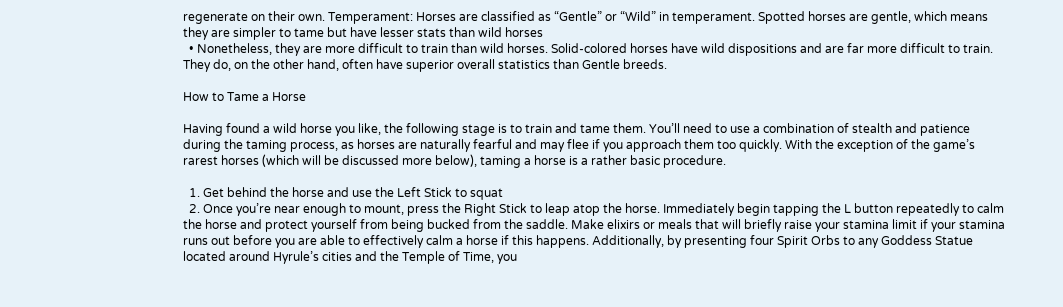regenerate on their own. Temperament: Horses are classified as “Gentle” or “Wild” in temperament. Spotted horses are gentle, which means they are simpler to tame but have lesser stats than wild horses
  • Nonetheless, they are more difficult to train than wild horses. Solid-colored horses have wild dispositions and are far more difficult to train. They do, on the other hand, often have superior overall statistics than Gentle breeds.

How to Tame a Horse

Having found a wild horse you like, the following stage is to train and tame them. You’ll need to use a combination of stealth and patience during the taming process, as horses are naturally fearful and may flee if you approach them too quickly. With the exception of the game’s rarest horses (which will be discussed more below), taming a horse is a rather basic procedure.

  1. Get behind the horse and use the Left Stick to squat
  2. Once you’re near enough to mount, press the Right Stick to leap atop the horse. Immediately begin tapping the L button repeatedly to calm the horse and protect yourself from being bucked from the saddle. Make elixirs or meals that will briefly raise your stamina limit if your stamina runs out before you are able to effectively calm a horse if this happens. Additionally, by presenting four Spirit Orbs to any Goddess Statue located around Hyrule’s cities and the Temple of Time, you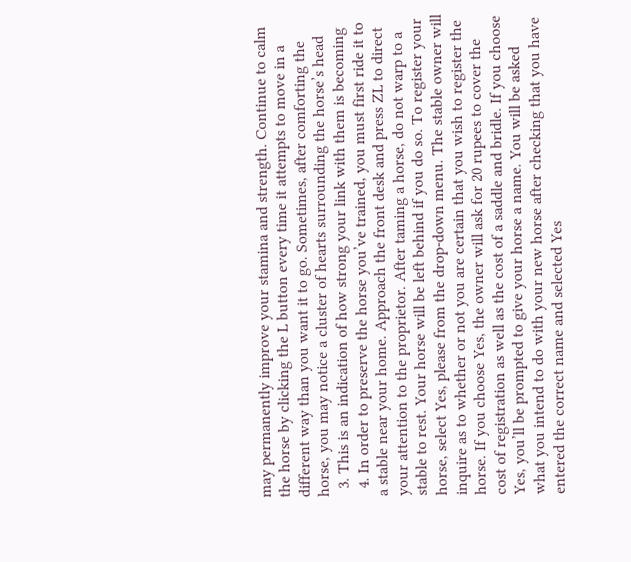may permanently improve your stamina and strength. Continue to calm the horse by clicking the L button every time it attempts to move in a different way than you want it to go. Sometimes, after comforting the horse, you may notice a cluster of hearts surrounding the horse’s head
  3. This is an indication of how strong your link with them is becoming
  4. In order to preserve the horse you’ve trained, you must first ride it to a stable near your home. Approach the front desk and press ZL to direct your attention to the proprietor. After taming a horse, do not warp to a stable to rest. Your horse will be left behind if you do so. To register your horse, select Yes, please from the drop-down menu. The stable owner will inquire as to whether or not you are certain that you wish to register the horse. If you choose Yes, the owner will ask for 20 rupees to cover the cost of registration as well as the cost of a saddle and bridle. If you choose Yes, you’ll be prompted to give your horse a name. You will be asked what you intend to do with your new horse after checking that you have entered the correct name and selected Yes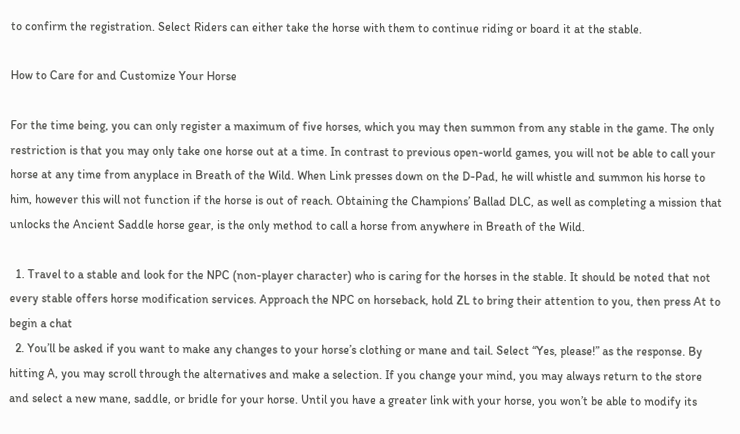to confirm the registration. Select Riders can either take the horse with them to continue riding or board it at the stable.

How to Care for and Customize Your Horse

For the time being, you can only register a maximum of five horses, which you may then summon from any stable in the game. The only restriction is that you may only take one horse out at a time. In contrast to previous open-world games, you will not be able to call your horse at any time from anyplace in Breath of the Wild. When Link presses down on the D-Pad, he will whistle and summon his horse to him, however this will not function if the horse is out of reach. Obtaining the Champions’ Ballad DLC, as well as completing a mission that unlocks the Ancient Saddle horse gear, is the only method to call a horse from anywhere in Breath of the Wild.

  1. Travel to a stable and look for the NPC (non-player character) who is caring for the horses in the stable. It should be noted that not every stable offers horse modification services. Approach the NPC on horseback, hold ZL to bring their attention to you, then press At to begin a chat
  2. You’ll be asked if you want to make any changes to your horse’s clothing or mane and tail. Select “Yes, please!” as the response. By hitting A, you may scroll through the alternatives and make a selection. If you change your mind, you may always return to the store and select a new mane, saddle, or bridle for your horse. Until you have a greater link with your horse, you won’t be able to modify its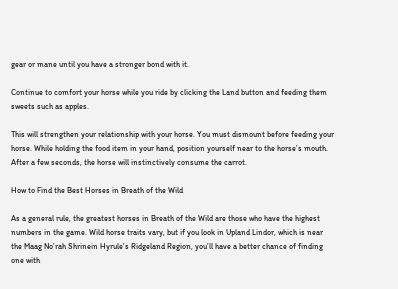gear or mane until you have a stronger bond with it.

Continue to comfort your horse while you ride by clicking the Land button and feeding them sweets such as apples.

This will strengthen your relationship with your horse. You must dismount before feeding your horse. While holding the food item in your hand, position yourself near to the horse’s mouth. After a few seconds, the horse will instinctively consume the carrot.

How to Find the Best Horses in Breath of the Wild

As a general rule, the greatest horses in Breath of the Wild are those who have the highest numbers in the game. Wild horse traits vary, but if you look in Upland Lindor, which is near the Maag No’rah Shrinein Hyrule’s Ridgeland Region, you’ll have a better chance of finding one with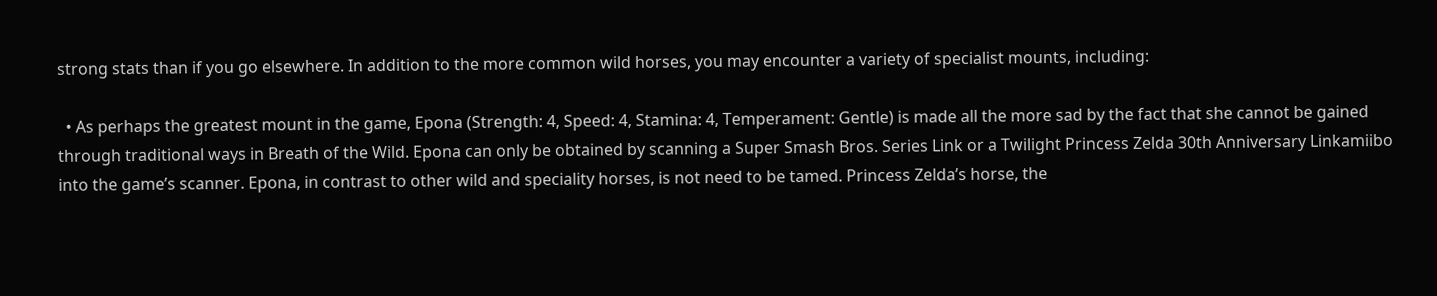strong stats than if you go elsewhere. In addition to the more common wild horses, you may encounter a variety of specialist mounts, including:

  • As perhaps the greatest mount in the game, Epona (Strength: 4, Speed: 4, Stamina: 4, Temperament: Gentle) is made all the more sad by the fact that she cannot be gained through traditional ways in Breath of the Wild. Epona can only be obtained by scanning a Super Smash Bros. Series Link or a Twilight Princess Zelda 30th Anniversary Linkamiibo into the game’s scanner. Epona, in contrast to other wild and speciality horses, is not need to be tamed. Princess Zelda’s horse, the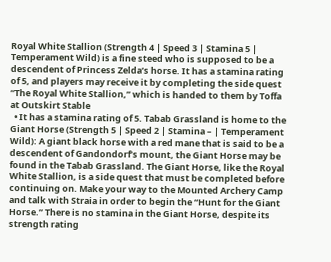Royal White Stallion (Strength 4 | Speed 3 | Stamina 5 | Temperament Wild) is a fine steed who is supposed to be a descendent of Princess Zelda’s horse. It has a stamina rating of 5, and players may receive it by completing the side quest “The Royal White Stallion,” which is handed to them by Toffa at Outskirt Stable
  • It has a stamina rating of 5. Tabab Grassland is home to the Giant Horse (Strength 5 | Speed 2 | Stamina – | Temperament Wild): A giant black horse with a red mane that is said to be a descendent of Gandondorf’s mount, the Giant Horse may be found in the Tabab Grassland. The Giant Horse, like the Royal White Stallion, is a side quest that must be completed before continuing on. Make your way to the Mounted Archery Camp and talk with Straia in order to begin the “Hunt for the Giant Horse.” There is no stamina in the Giant Horse, despite its strength rating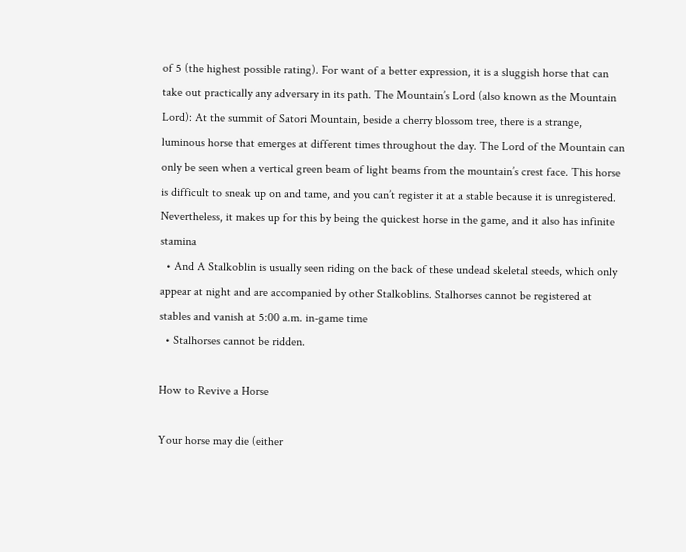of 5 (the highest possible rating). For want of a better expression, it is a sluggish horse that can take out practically any adversary in its path. The Mountain’s Lord (also known as the Mountain Lord): At the summit of Satori Mountain, beside a cherry blossom tree, there is a strange, luminous horse that emerges at different times throughout the day. The Lord of the Mountain can only be seen when a vertical green beam of light beams from the mountain’s crest face. This horse is difficult to sneak up on and tame, and you can’t register it at a stable because it is unregistered. Nevertheless, it makes up for this by being the quickest horse in the game, and it also has infinite stamina
  • And A Stalkoblin is usually seen riding on the back of these undead skeletal steeds, which only appear at night and are accompanied by other Stalkoblins. Stalhorses cannot be registered at stables and vanish at 5:00 a.m. in-game time
  • Stalhorses cannot be ridden.

How to Revive a Horse

Your horse may die (either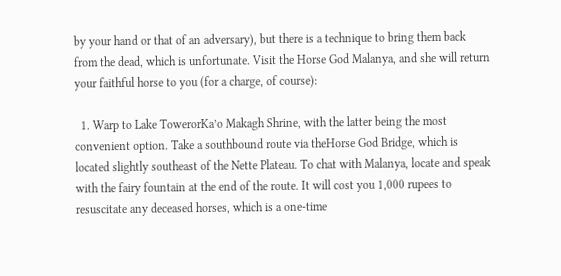by your hand or that of an adversary), but there is a technique to bring them back from the dead, which is unfortunate. Visit the Horse God Malanya, and she will return your faithful horse to you (for a charge, of course):

  1. Warp to Lake TowerorKa’o Makagh Shrine, with the latter being the most convenient option. Take a southbound route via theHorse God Bridge, which is located slightly southeast of the Nette Plateau. To chat with Malanya, locate and speak with the fairy fountain at the end of the route. It will cost you 1,000 rupees to resuscitate any deceased horses, which is a one-time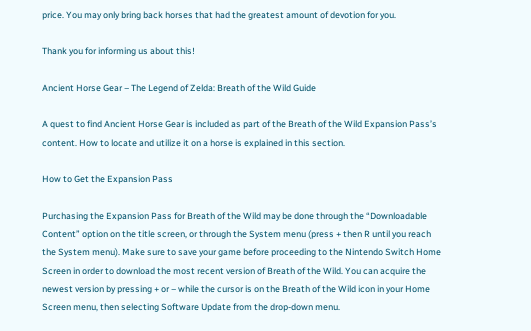price. You may only bring back horses that had the greatest amount of devotion for you.

Thank you for informing us about this!

Ancient Horse Gear – The Legend of Zelda: Breath of the Wild Guide

A quest to find Ancient Horse Gear is included as part of the Breath of the Wild Expansion Pass’s content. How to locate and utilize it on a horse is explained in this section.

How to Get the Expansion Pass

Purchasing the Expansion Pass for Breath of the Wild may be done through the “Downloadable Content” option on the title screen, or through the System menu (press + then R until you reach the System menu). Make sure to save your game before proceeding to the Nintendo Switch Home Screen in order to download the most recent version of Breath of the Wild. You can acquire the newest version by pressing + or – while the cursor is on the Breath of the Wild icon in your Home Screen menu, then selecting Software Update from the drop-down menu.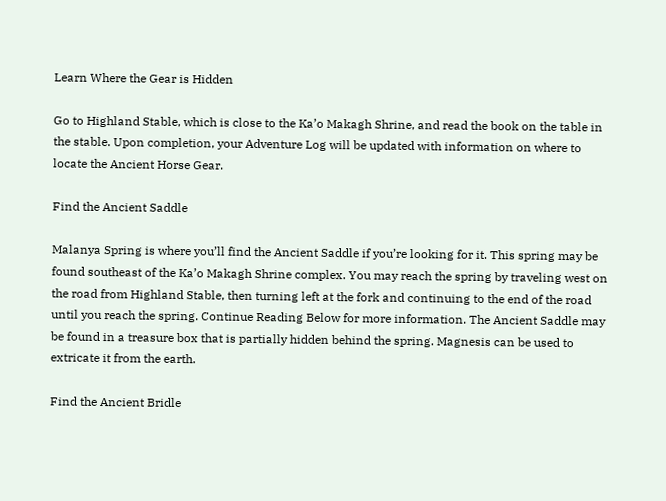Learn Where the Gear is Hidden

Go to Highland Stable, which is close to the Ka’o Makagh Shrine, and read the book on the table in the stable. Upon completion, your Adventure Log will be updated with information on where to locate the Ancient Horse Gear.

Find the Ancient Saddle

Malanya Spring is where you’ll find the Ancient Saddle if you’re looking for it. This spring may be found southeast of the Ka’o Makagh Shrine complex. You may reach the spring by traveling west on the road from Highland Stable, then turning left at the fork and continuing to the end of the road until you reach the spring. Continue Reading Below for more information. The Ancient Saddle may be found in a treasure box that is partially hidden behind the spring. Magnesis can be used to extricate it from the earth.

Find the Ancient Bridle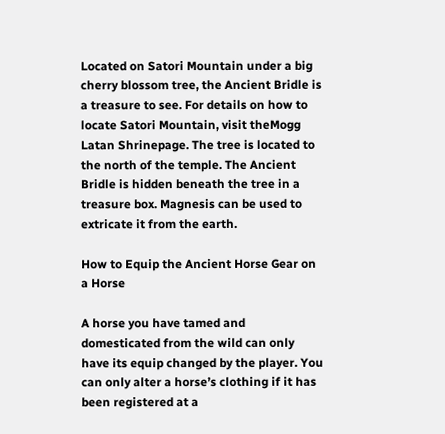Located on Satori Mountain under a big cherry blossom tree, the Ancient Bridle is a treasure to see. For details on how to locate Satori Mountain, visit theMogg Latan Shrinepage. The tree is located to the north of the temple. The Ancient Bridle is hidden beneath the tree in a treasure box. Magnesis can be used to extricate it from the earth.

How to Equip the Ancient Horse Gear on a Horse

A horse you have tamed and domesticated from the wild can only have its equip changed by the player. You can only alter a horse’s clothing if it has been registered at a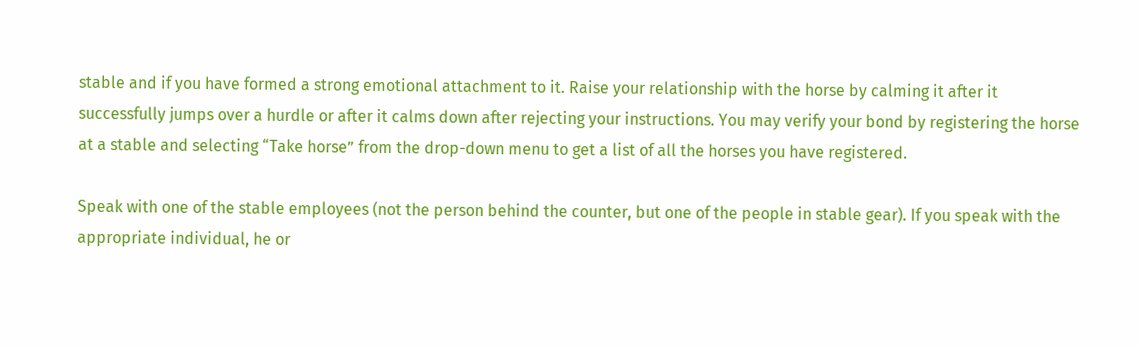stable and if you have formed a strong emotional attachment to it. Raise your relationship with the horse by calming it after it successfully jumps over a hurdle or after it calms down after rejecting your instructions. You may verify your bond by registering the horse at a stable and selecting “Take horse” from the drop-down menu to get a list of all the horses you have registered.

Speak with one of the stable employees (not the person behind the counter, but one of the people in stable gear). If you speak with the appropriate individual, he or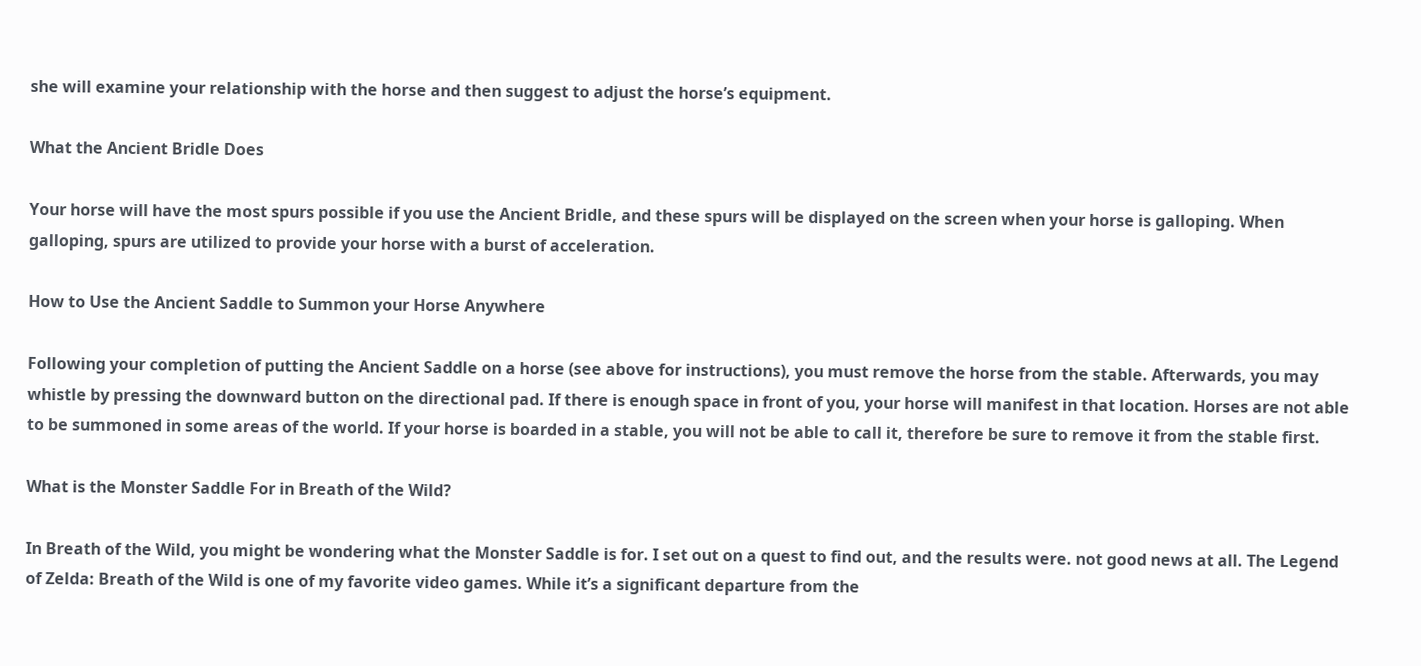she will examine your relationship with the horse and then suggest to adjust the horse’s equipment.

What the Ancient Bridle Does

Your horse will have the most spurs possible if you use the Ancient Bridle, and these spurs will be displayed on the screen when your horse is galloping. When galloping, spurs are utilized to provide your horse with a burst of acceleration.

How to Use the Ancient Saddle to Summon your Horse Anywhere

Following your completion of putting the Ancient Saddle on a horse (see above for instructions), you must remove the horse from the stable. Afterwards, you may whistle by pressing the downward button on the directional pad. If there is enough space in front of you, your horse will manifest in that location. Horses are not able to be summoned in some areas of the world. If your horse is boarded in a stable, you will not be able to call it, therefore be sure to remove it from the stable first.

What is the Monster Saddle For in Breath of the Wild?

In Breath of the Wild, you might be wondering what the Monster Saddle is for. I set out on a quest to find out, and the results were. not good news at all. The Legend of Zelda: Breath of the Wild is one of my favorite video games. While it’s a significant departure from the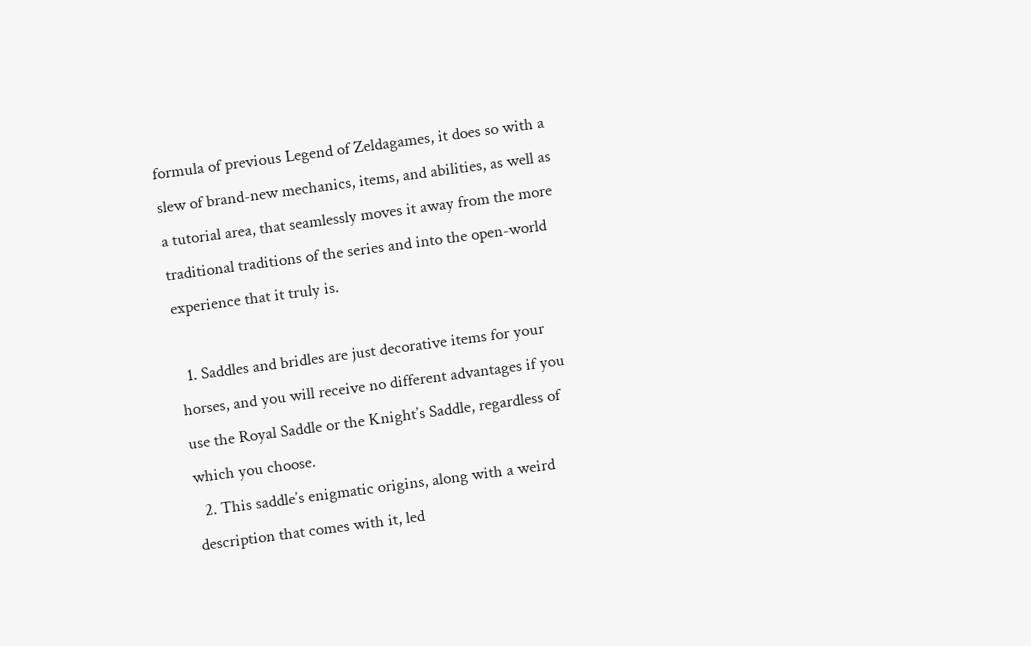formula of previous Legend of Zeldagames, it does so with a slew of brand-new mechanics, items, and abilities, as well as a tutorial area, that seamlessly moves it away from the more traditional traditions of the series and into the open-world experience that it truly is.

  1. Saddles and bridles are just decorative items for your horses, and you will receive no different advantages if you use the Royal Saddle or the Knight’s Saddle, regardless of which you choose.
  2. This saddle’s enigmatic origins, along with a weird description that comes with it, led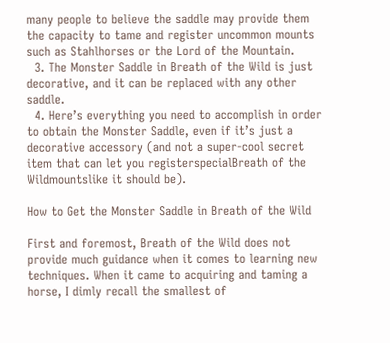many people to believe the saddle may provide them the capacity to tame and register uncommon mounts such as Stahlhorses or the Lord of the Mountain.
  3. The Monster Saddle in Breath of the Wild is just decorative, and it can be replaced with any other saddle.
  4. Here’s everything you need to accomplish in order to obtain the Monster Saddle, even if it’s just a decorative accessory (and not a super-cool secret item that can let you registerspecialBreath of the Wildmountslike it should be).

How to Get the Monster Saddle in Breath of the Wild

First and foremost, Breath of the Wild does not provide much guidance when it comes to learning new techniques. When it came to acquiring and taming a horse, I dimly recall the smallest of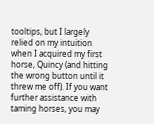tooltips, but I largely relied on my intuition when I acquired my first horse, Quincy (and hitting the wrong button until it threw me off). If you want further assistance with taming horses, you may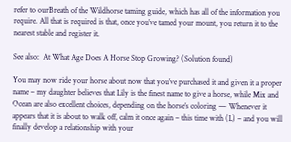refer to ourBreath of the Wildhorse taming guide, which has all of the information you require. All that is required is that, once you’ve tamed your mount, you return it to the nearest stable and register it.

See also:  At What Age Does A Horse Stop Growing? (Solution found)

You may now ride your horse about now that you’ve purchased it and given it a proper name – my daughter believes that Lily is the finest name to give a horse, while Mix and Ocean are also excellent choices, depending on the horse’s coloring — Whenever it appears that it is about to walk off, calm it once again – this time with (L) – and you will finally develop a relationship with your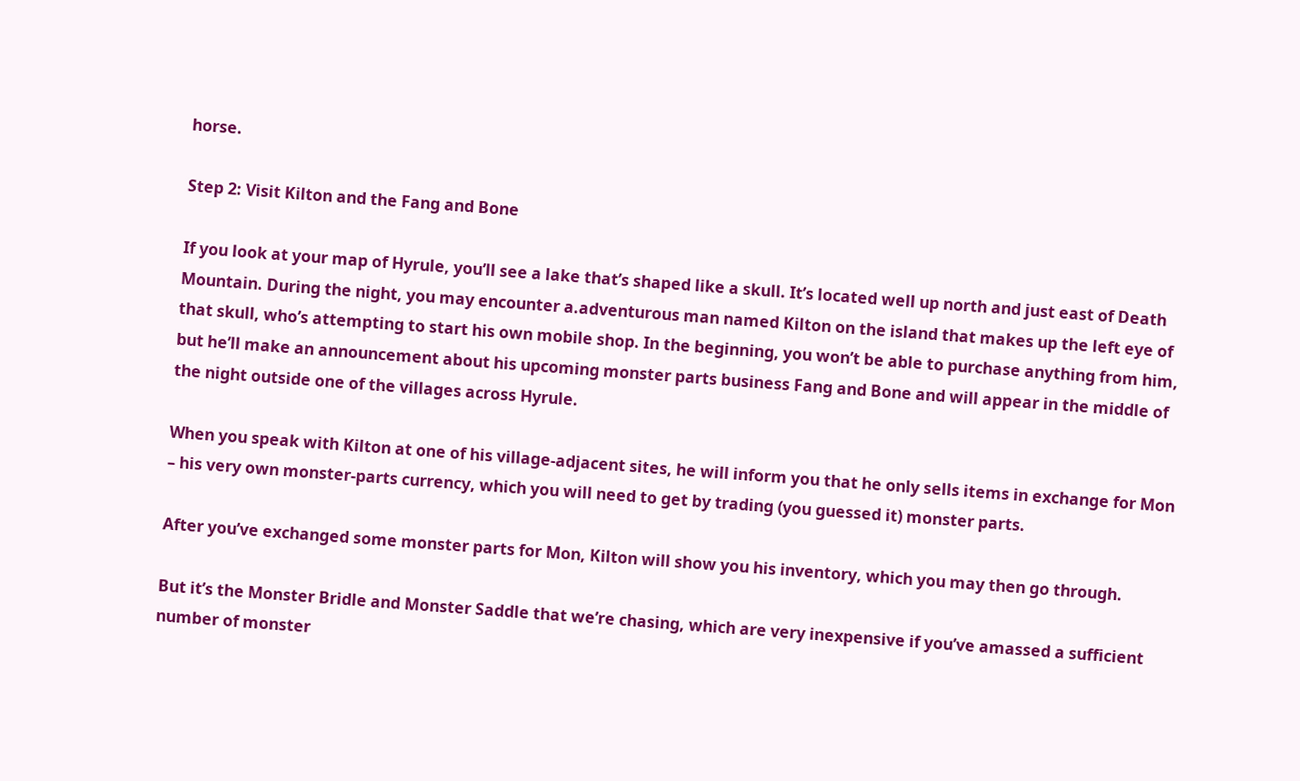horse.

Step 2: Visit Kilton and the Fang and Bone

If you look at your map of Hyrule, you’ll see a lake that’s shaped like a skull. It’s located well up north and just east of Death Mountain. During the night, you may encounter a.adventurous man named Kilton on the island that makes up the left eye of that skull, who’s attempting to start his own mobile shop. In the beginning, you won’t be able to purchase anything from him, but he’ll make an announcement about his upcoming monster parts business Fang and Bone and will appear in the middle of the night outside one of the villages across Hyrule.

When you speak with Kilton at one of his village-adjacent sites, he will inform you that he only sells items in exchange for Mon – his very own monster-parts currency, which you will need to get by trading (you guessed it) monster parts.

After you’ve exchanged some monster parts for Mon, Kilton will show you his inventory, which you may then go through.

But it’s the Monster Bridle and Monster Saddle that we’re chasing, which are very inexpensive if you’ve amassed a sufficient number of monster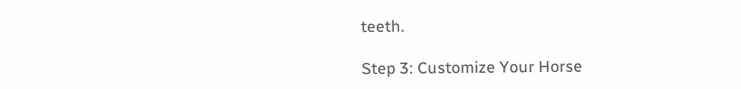teeth.

Step 3: Customize Your Horse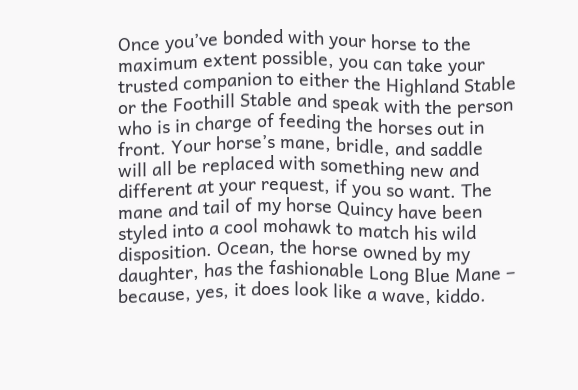Once you’ve bonded with your horse to the maximum extent possible, you can take your trusted companion to either the Highland Stable or the Foothill Stable and speak with the person who is in charge of feeding the horses out in front. Your horse’s mane, bridle, and saddle will all be replaced with something new and different at your request, if you so want. The mane and tail of my horse Quincy have been styled into a cool mohawk to match his wild disposition. Ocean, the horse owned by my daughter, has the fashionable Long Blue Mane – because, yes, it does look like a wave, kiddo.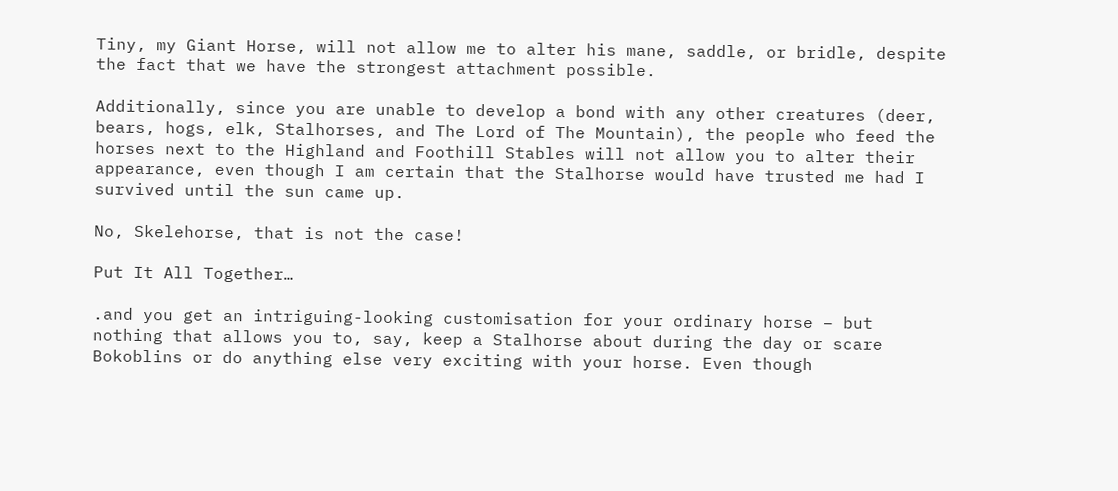Tiny, my Giant Horse, will not allow me to alter his mane, saddle, or bridle, despite the fact that we have the strongest attachment possible.

Additionally, since you are unable to develop a bond with any other creatures (deer, bears, hogs, elk, Stalhorses, and The Lord of The Mountain), the people who feed the horses next to the Highland and Foothill Stables will not allow you to alter their appearance, even though I am certain that the Stalhorse would have trusted me had I survived until the sun came up.

No, Skelehorse, that is not the case!

Put It All Together…

.and you get an intriguing-looking customisation for your ordinary horse – but nothing that allows you to, say, keep a Stalhorse about during the day or scare Bokoblins or do anything else very exciting with your horse. Even though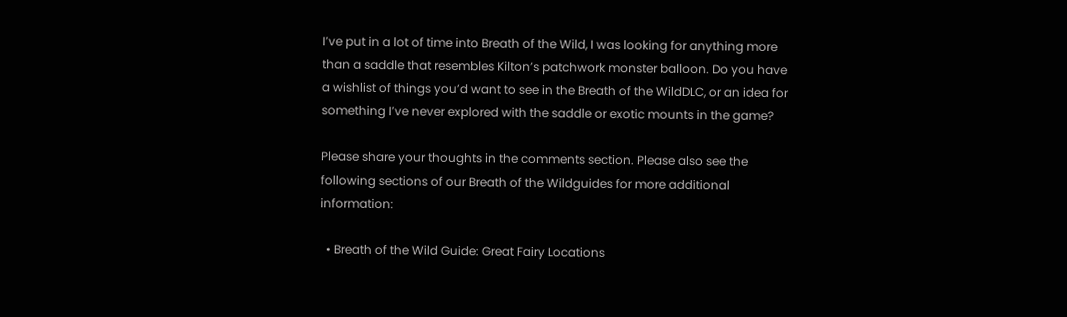I’ve put in a lot of time into Breath of the Wild, I was looking for anything more than a saddle that resembles Kilton’s patchwork monster balloon. Do you have a wishlist of things you’d want to see in the Breath of the WildDLC, or an idea for something I’ve never explored with the saddle or exotic mounts in the game?

Please share your thoughts in the comments section. Please also see the following sections of our Breath of the Wildguides for more additional information:

  • Breath of the Wild Guide: Great Fairy Locations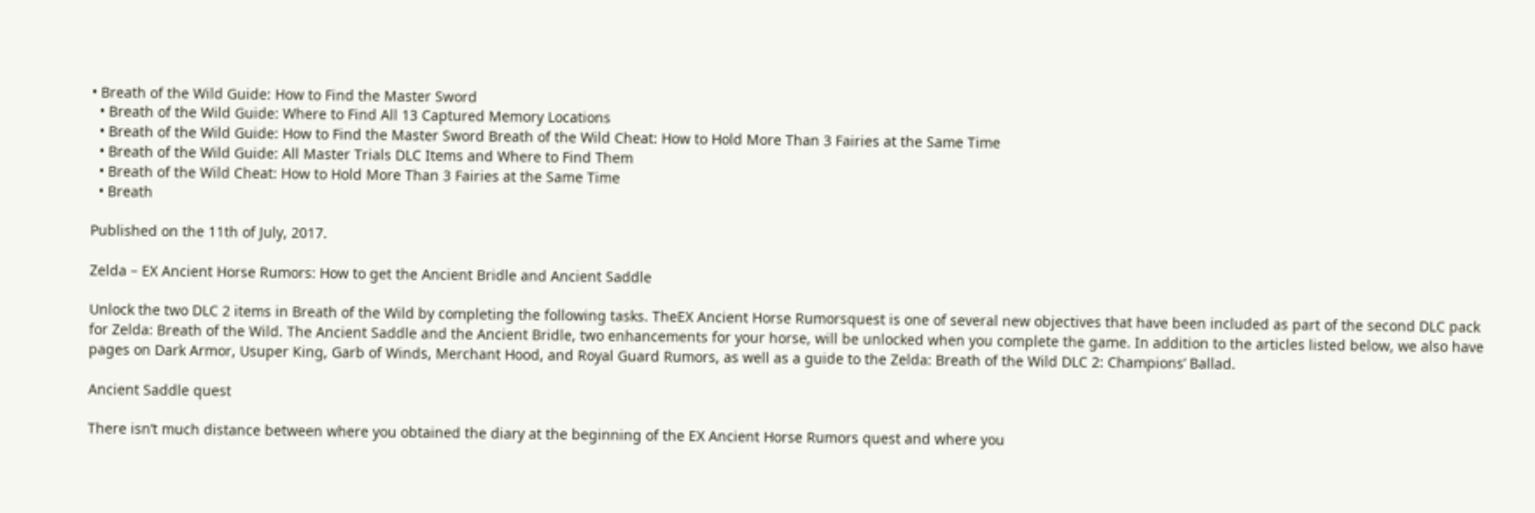• Breath of the Wild Guide: How to Find the Master Sword
  • Breath of the Wild Guide: Where to Find All 13 Captured Memory Locations
  • Breath of the Wild Guide: How to Find the Master Sword Breath of the Wild Cheat: How to Hold More Than 3 Fairies at the Same Time
  • Breath of the Wild Guide: All Master Trials DLC Items and Where to Find Them
  • Breath of the Wild Cheat: How to Hold More Than 3 Fairies at the Same Time
  • Breath

Published on the 11th of July, 2017.

Zelda – EX Ancient Horse Rumors: How to get the Ancient Bridle and Ancient Saddle

Unlock the two DLC 2 items in Breath of the Wild by completing the following tasks. TheEX Ancient Horse Rumorsquest is one of several new objectives that have been included as part of the second DLC pack for Zelda: Breath of the Wild. The Ancient Saddle and the Ancient Bridle, two enhancements for your horse, will be unlocked when you complete the game. In addition to the articles listed below, we also have pages on Dark Armor, Usuper King, Garb of Winds, Merchant Hood, and Royal Guard Rumors, as well as a guide to the Zelda: Breath of the Wild DLC 2: Champions’ Ballad.

Ancient Saddle quest

There isn’t much distance between where you obtained the diary at the beginning of the EX Ancient Horse Rumors quest and where you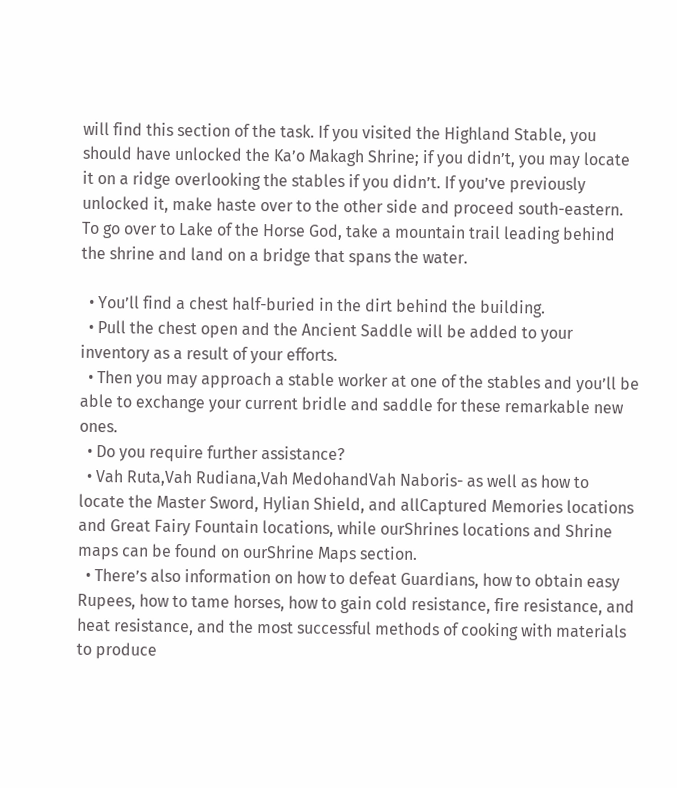will find this section of the task. If you visited the Highland Stable, you should have unlocked the Ka’o Makagh Shrine; if you didn’t, you may locate it on a ridge overlooking the stables if you didn’t. If you’ve previously unlocked it, make haste over to the other side and proceed south-eastern. To go over to Lake of the Horse God, take a mountain trail leading behind the shrine and land on a bridge that spans the water.

  • You’ll find a chest half-buried in the dirt behind the building.
  • Pull the chest open and the Ancient Saddle will be added to your inventory as a result of your efforts.
  • Then you may approach a stable worker at one of the stables and you’ll be able to exchange your current bridle and saddle for these remarkable new ones.
  • Do you require further assistance?
  • Vah Ruta,Vah Rudiana,Vah MedohandVah Naboris- as well as how to locate the Master Sword, Hylian Shield, and allCaptured Memories locations and Great Fairy Fountain locations, while ourShrines locations and Shrine maps can be found on ourShrine Maps section.
  • There’s also information on how to defeat Guardians, how to obtain easy Rupees, how to tame horses, how to gain cold resistance, fire resistance, and heat resistance, and the most successful methods of cooking with materials to produce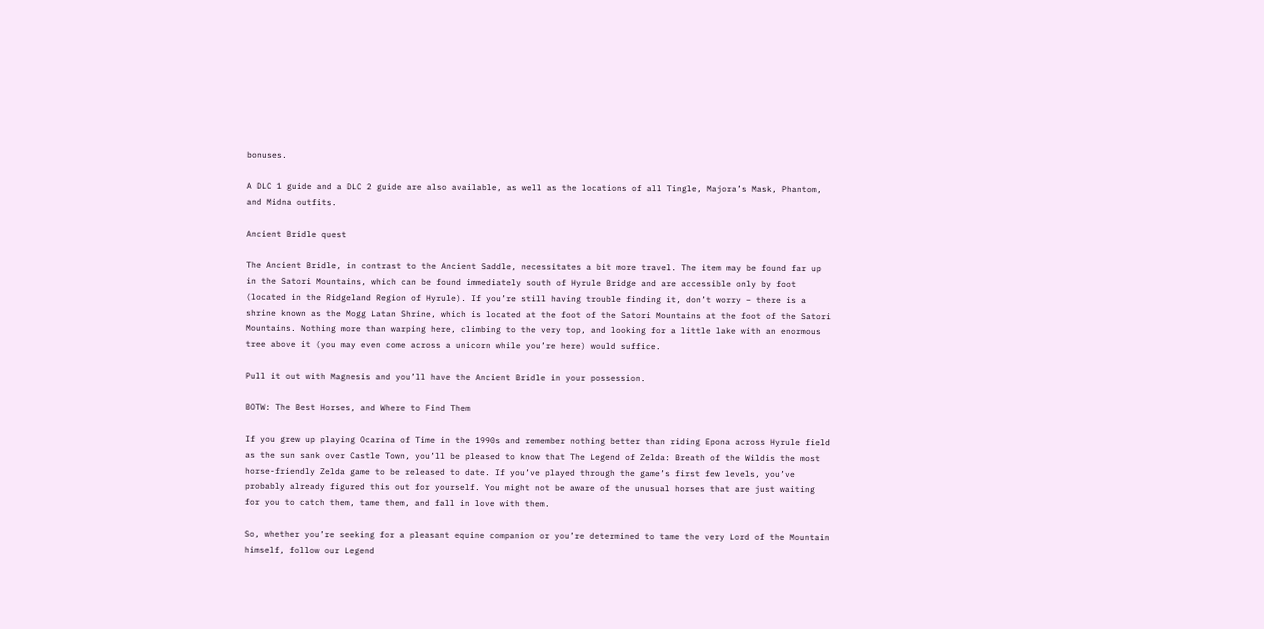bonuses.

A DLC 1 guide and a DLC 2 guide are also available, as well as the locations of all Tingle, Majora’s Mask, Phantom, and Midna outfits.

Ancient Bridle quest

The Ancient Bridle, in contrast to the Ancient Saddle, necessitates a bit more travel. The item may be found far up in the Satori Mountains, which can be found immediately south of Hyrule Bridge and are accessible only by foot (located in the Ridgeland Region of Hyrule). If you’re still having trouble finding it, don’t worry – there is a shrine known as the Mogg Latan Shrine, which is located at the foot of the Satori Mountains at the foot of the Satori Mountains. Nothing more than warping here, climbing to the very top, and looking for a little lake with an enormous tree above it (you may even come across a unicorn while you’re here) would suffice.

Pull it out with Magnesis and you’ll have the Ancient Bridle in your possession.

BOTW: The Best Horses, and Where to Find Them

If you grew up playing Ocarina of Time in the 1990s and remember nothing better than riding Epona across Hyrule field as the sun sank over Castle Town, you’ll be pleased to know that The Legend of Zelda: Breath of the Wildis the most horse-friendly Zelda game to be released to date. If you’ve played through the game’s first few levels, you’ve probably already figured this out for yourself. You might not be aware of the unusual horses that are just waiting for you to catch them, tame them, and fall in love with them.

So, whether you’re seeking for a pleasant equine companion or you’re determined to tame the very Lord of the Mountain himself, follow our Legend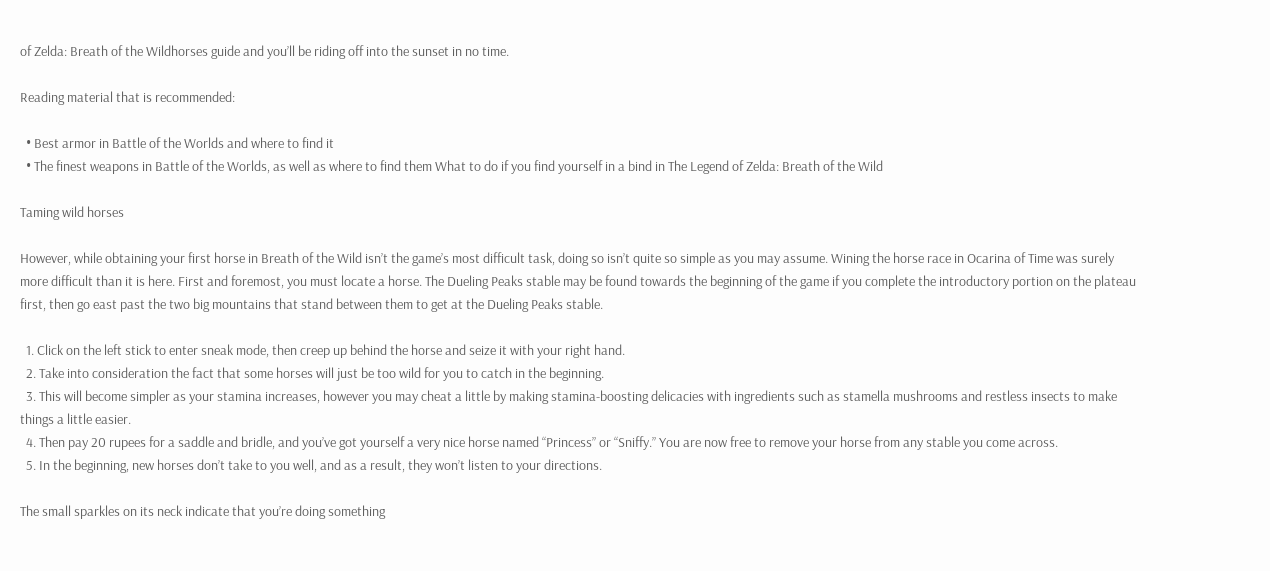of Zelda: Breath of the Wildhorses guide and you’ll be riding off into the sunset in no time.

Reading material that is recommended:

  • Best armor in Battle of the Worlds and where to find it
  • The finest weapons in Battle of the Worlds, as well as where to find them What to do if you find yourself in a bind in The Legend of Zelda: Breath of the Wild

Taming wild horses

However, while obtaining your first horse in Breath of the Wild isn’t the game’s most difficult task, doing so isn’t quite so simple as you may assume. Wining the horse race in Ocarina of Time was surely more difficult than it is here. First and foremost, you must locate a horse. The Dueling Peaks stable may be found towards the beginning of the game if you complete the introductory portion on the plateau first, then go east past the two big mountains that stand between them to get at the Dueling Peaks stable.

  1. Click on the left stick to enter sneak mode, then creep up behind the horse and seize it with your right hand.
  2. Take into consideration the fact that some horses will just be too wild for you to catch in the beginning.
  3. This will become simpler as your stamina increases, however you may cheat a little by making stamina-boosting delicacies with ingredients such as stamella mushrooms and restless insects to make things a little easier.
  4. Then pay 20 rupees for a saddle and bridle, and you’ve got yourself a very nice horse named “Princess” or “Sniffy.” You are now free to remove your horse from any stable you come across.
  5. In the beginning, new horses don’t take to you well, and as a result, they won’t listen to your directions.

The small sparkles on its neck indicate that you’re doing something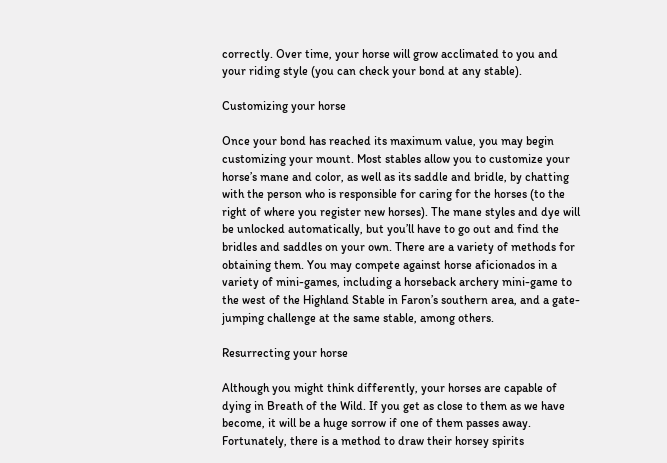correctly. Over time, your horse will grow acclimated to you and your riding style (you can check your bond at any stable).

Customizing your horse

Once your bond has reached its maximum value, you may begin customizing your mount. Most stables allow you to customize your horse’s mane and color, as well as its saddle and bridle, by chatting with the person who is responsible for caring for the horses (to the right of where you register new horses). The mane styles and dye will be unlocked automatically, but you’ll have to go out and find the bridles and saddles on your own. There are a variety of methods for obtaining them. You may compete against horse aficionados in a variety of mini-games, including a horseback archery mini-game to the west of the Highland Stable in Faron’s southern area, and a gate-jumping challenge at the same stable, among others.

Resurrecting your horse

Although you might think differently, your horses are capable of dying in Breath of the Wild. If you get as close to them as we have become, it will be a huge sorrow if one of them passes away. Fortunately, there is a method to draw their horsey spirits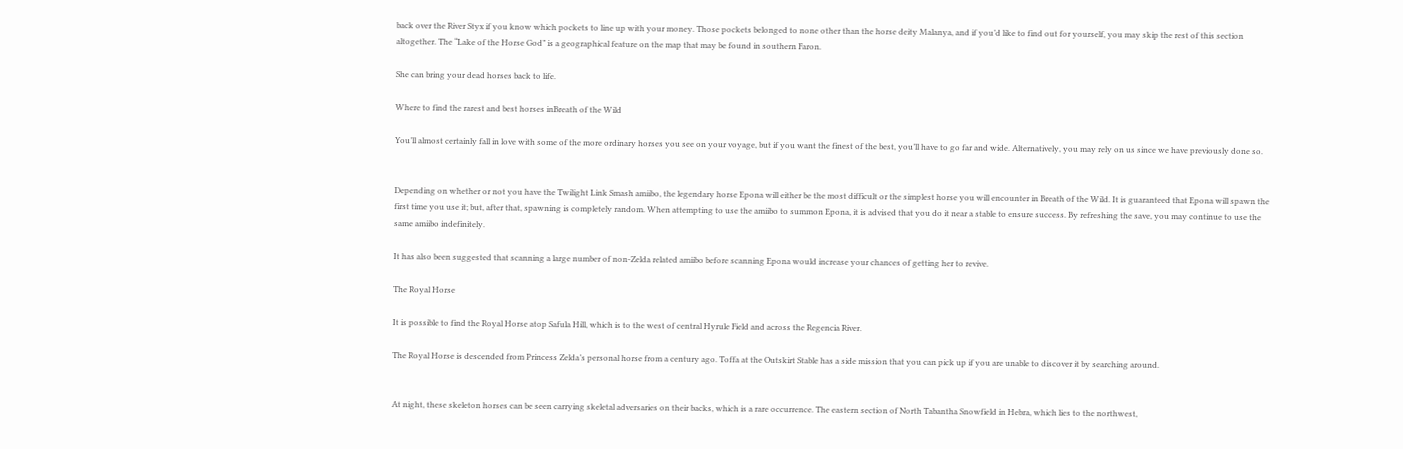back over the River Styx if you know which pockets to line up with your money. Those pockets belonged to none other than the horse deity Malanya, and if you’d like to find out for yourself, you may skip the rest of this section altogether. The “Lake of the Horse God” is a geographical feature on the map that may be found in southern Faron.

She can bring your dead horses back to life.

Where to find the rarest and best horses inBreath of the Wild

You’ll almost certainly fall in love with some of the more ordinary horses you see on your voyage, but if you want the finest of the best, you’ll have to go far and wide. Alternatively, you may rely on us since we have previously done so.


Depending on whether or not you have the Twilight Link Smash amiibo, the legendary horse Epona will either be the most difficult or the simplest horse you will encounter in Breath of the Wild. It is guaranteed that Epona will spawn the first time you use it; but, after that, spawning is completely random. When attempting to use the amiibo to summon Epona, it is advised that you do it near a stable to ensure success. By refreshing the save, you may continue to use the same amiibo indefinitely.

It has also been suggested that scanning a large number of non-Zelda related amiibo before scanning Epona would increase your chances of getting her to revive.

The Royal Horse

It is possible to find the Royal Horse atop Safula Hill, which is to the west of central Hyrule Field and across the Regencia River.

The Royal Horse is descended from Princess Zelda’s personal horse from a century ago. Toffa at the Outskirt Stable has a side mission that you can pick up if you are unable to discover it by searching around.


At night, these skeleton horses can be seen carrying skeletal adversaries on their backs, which is a rare occurrence. The eastern section of North Tabantha Snowfield in Hebra, which lies to the northwest,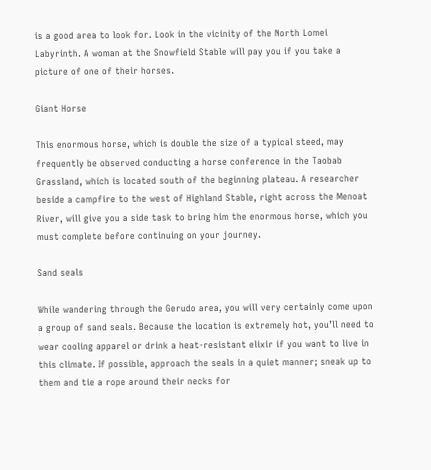is a good area to look for. Look in the vicinity of the North Lomei Labyrinth. A woman at the Snowfield Stable will pay you if you take a picture of one of their horses.

Giant Horse

This enormous horse, which is double the size of a typical steed, may frequently be observed conducting a horse conference in the Taobab Grassland, which is located south of the beginning plateau. A researcher beside a campfire to the west of Highland Stable, right across the Menoat River, will give you a side task to bring him the enormous horse, which you must complete before continuing on your journey.

Sand seals

While wandering through the Gerudo area, you will very certainly come upon a group of sand seals. Because the location is extremely hot, you’ll need to wear cooling apparel or drink a heat-resistant elixir if you want to live in this climate. If possible, approach the seals in a quiet manner; sneak up to them and tie a rope around their necks for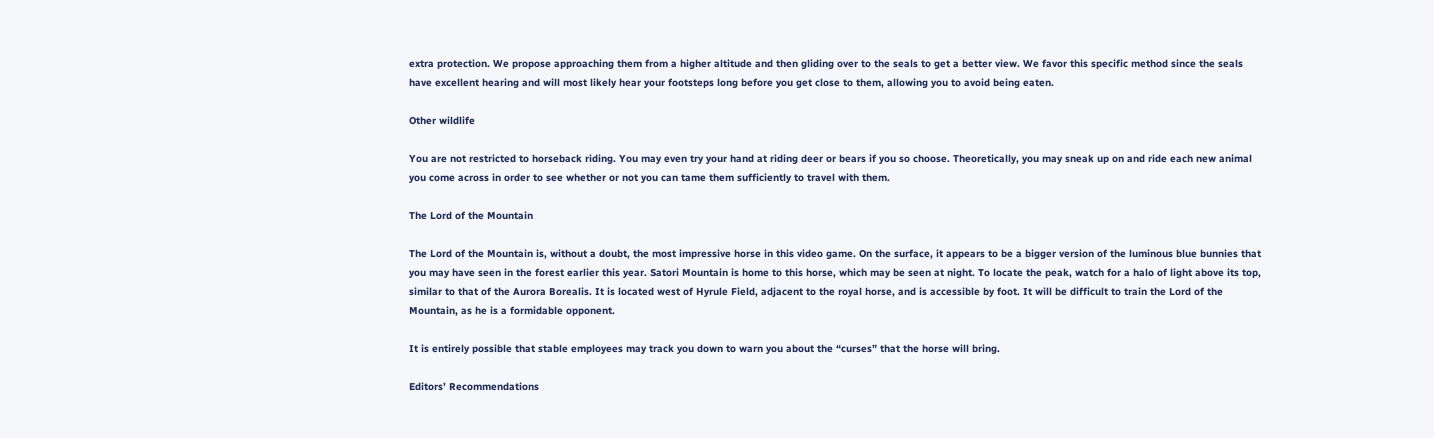extra protection. We propose approaching them from a higher altitude and then gliding over to the seals to get a better view. We favor this specific method since the seals have excellent hearing and will most likely hear your footsteps long before you get close to them, allowing you to avoid being eaten.

Other wildlife

You are not restricted to horseback riding. You may even try your hand at riding deer or bears if you so choose. Theoretically, you may sneak up on and ride each new animal you come across in order to see whether or not you can tame them sufficiently to travel with them.

The Lord of the Mountain

The Lord of the Mountain is, without a doubt, the most impressive horse in this video game. On the surface, it appears to be a bigger version of the luminous blue bunnies that you may have seen in the forest earlier this year. Satori Mountain is home to this horse, which may be seen at night. To locate the peak, watch for a halo of light above its top, similar to that of the Aurora Borealis. It is located west of Hyrule Field, adjacent to the royal horse, and is accessible by foot. It will be difficult to train the Lord of the Mountain, as he is a formidable opponent.

It is entirely possible that stable employees may track you down to warn you about the “curses” that the horse will bring.

Editors’ Recommendations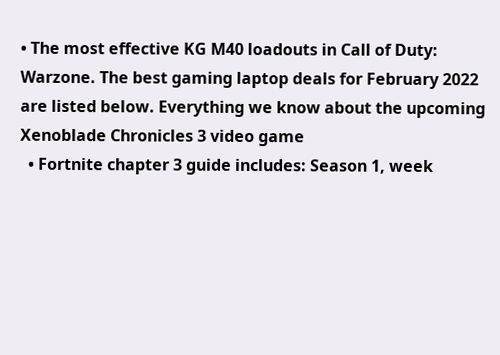• The most effective KG M40 loadouts in Call of Duty: Warzone. The best gaming laptop deals for February 2022 are listed below. Everything we know about the upcoming Xenoblade Chronicles 3 video game
  • Fortnite chapter 3 guide includes: Season 1, week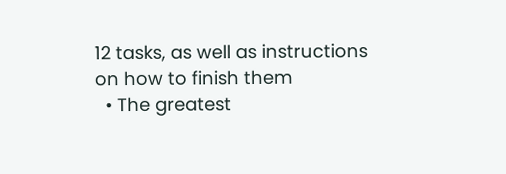12 tasks, as well as instructions on how to finish them
  • The greatest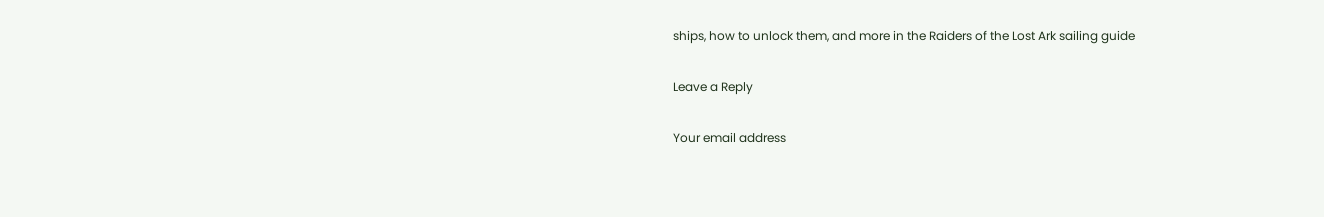ships, how to unlock them, and more in the Raiders of the Lost Ark sailing guide

Leave a Reply

Your email address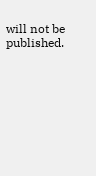will not be published.